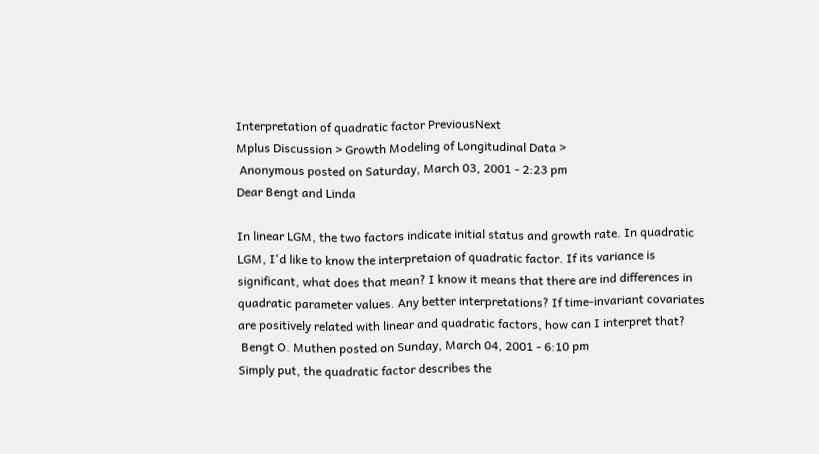Interpretation of quadratic factor PreviousNext
Mplus Discussion > Growth Modeling of Longitudinal Data >
 Anonymous posted on Saturday, March 03, 2001 - 2:23 pm
Dear Bengt and Linda

In linear LGM, the two factors indicate initial status and growth rate. In quadratic LGM, I'd like to know the interpretaion of quadratic factor. If its variance is significant, what does that mean? I know it means that there are ind differences in quadratic parameter values. Any better interpretations? If time-invariant covariates are positively related with linear and quadratic factors, how can I interpret that?
 Bengt O. Muthen posted on Sunday, March 04, 2001 - 6:10 pm
Simply put, the quadratic factor describes the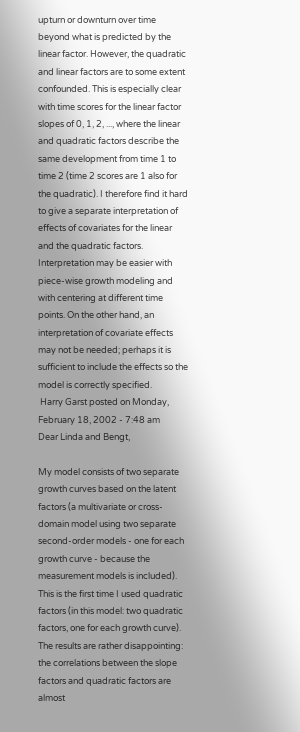upturn or downturn over time beyond what is predicted by the linear factor. However, the quadratic and linear factors are to some extent confounded. This is especially clear with time scores for the linear factor slopes of 0, 1, 2, ..., where the linear and quadratic factors describe the same development from time 1 to time 2 (time 2 scores are 1 also for the quadratic). I therefore find it hard to give a separate interpretation of effects of covariates for the linear and the quadratic factors. Interpretation may be easier with piece-wise growth modeling and with centering at different time points. On the other hand, an interpretation of covariate effects may not be needed; perhaps it is sufficient to include the effects so the model is correctly specified.
 Harry Garst posted on Monday, February 18, 2002 - 7:48 am
Dear Linda and Bengt,

My model consists of two separate growth curves based on the latent factors (a multivariate or cross-domain model using two separate second-order models - one for each growth curve - because the measurement models is included).
This is the first time I used quadratic factors (in this model: two quadratic factors, one for each growth curve). The results are rather disappointing: the correlations between the slope factors and quadratic factors are almost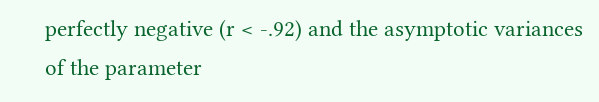perfectly negative (r < -.92) and the asymptotic variances of the parameter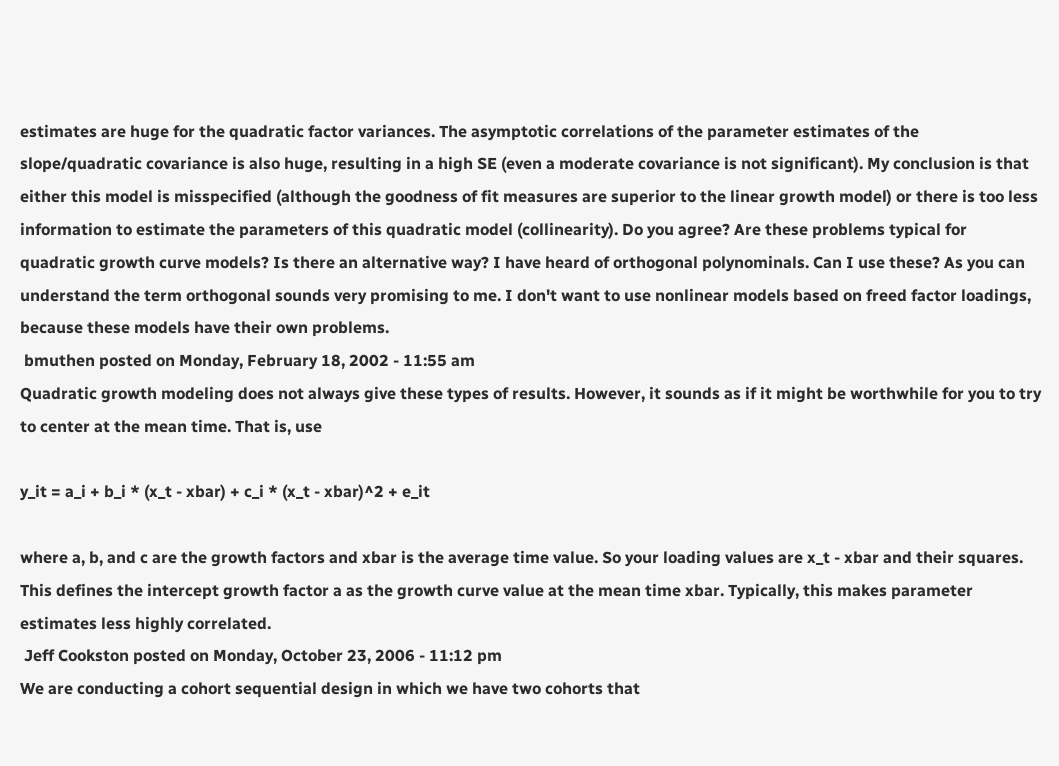estimates are huge for the quadratic factor variances. The asymptotic correlations of the parameter estimates of the slope/quadratic covariance is also huge, resulting in a high SE (even a moderate covariance is not significant). My conclusion is that either this model is misspecified (although the goodness of fit measures are superior to the linear growth model) or there is too less information to estimate the parameters of this quadratic model (collinearity). Do you agree? Are these problems typical for quadratic growth curve models? Is there an alternative way? I have heard of orthogonal polynominals. Can I use these? As you can understand the term orthogonal sounds very promising to me. I don't want to use nonlinear models based on freed factor loadings, because these models have their own problems.
 bmuthen posted on Monday, February 18, 2002 - 11:55 am
Quadratic growth modeling does not always give these types of results. However, it sounds as if it might be worthwhile for you to try to center at the mean time. That is, use

y_it = a_i + b_i * (x_t - xbar) + c_i * (x_t - xbar)^2 + e_it

where a, b, and c are the growth factors and xbar is the average time value. So your loading values are x_t - xbar and their squares. This defines the intercept growth factor a as the growth curve value at the mean time xbar. Typically, this makes parameter estimates less highly correlated.
 Jeff Cookston posted on Monday, October 23, 2006 - 11:12 pm
We are conducting a cohort sequential design in which we have two cohorts that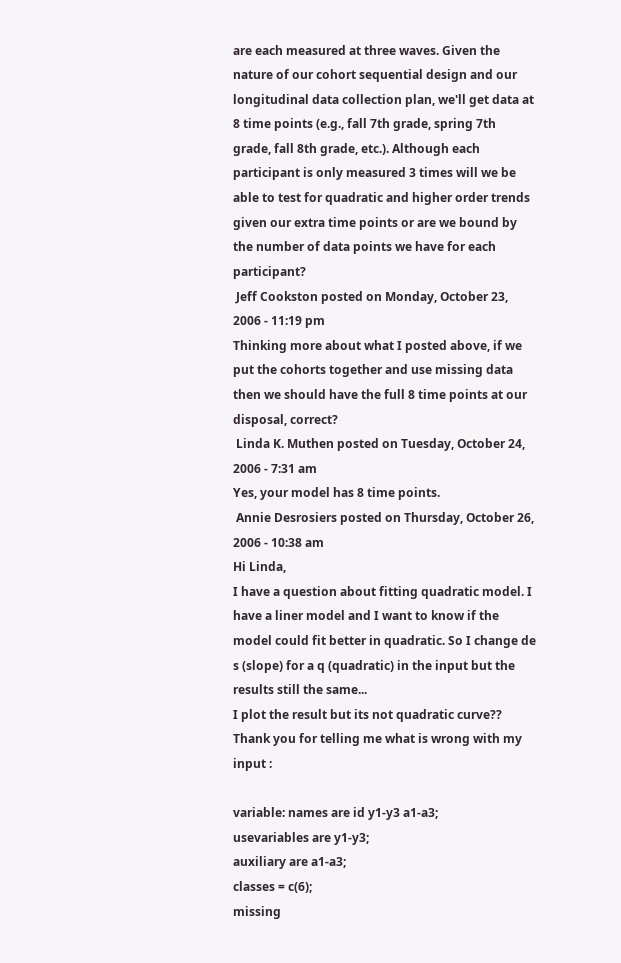are each measured at three waves. Given the nature of our cohort sequential design and our longitudinal data collection plan, we'll get data at 8 time points (e.g., fall 7th grade, spring 7th grade, fall 8th grade, etc.). Although each participant is only measured 3 times will we be able to test for quadratic and higher order trends given our extra time points or are we bound by the number of data points we have for each participant?
 Jeff Cookston posted on Monday, October 23, 2006 - 11:19 pm
Thinking more about what I posted above, if we put the cohorts together and use missing data then we should have the full 8 time points at our disposal, correct?
 Linda K. Muthen posted on Tuesday, October 24, 2006 - 7:31 am
Yes, your model has 8 time points.
 Annie Desrosiers posted on Thursday, October 26, 2006 - 10:38 am
Hi Linda,
I have a question about fitting quadratic model. I have a liner model and I want to know if the model could fit better in quadratic. So I change de s (slope) for a q (quadratic) in the input but the results still the same...
I plot the result but its not quadratic curve??
Thank you for telling me what is wrong with my input :

variable: names are id y1-y3 a1-a3;
usevariables are y1-y3;
auxiliary are a1-a3;
classes = c(6);
missing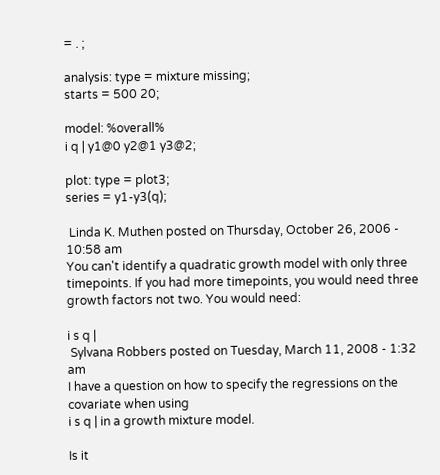= . ;

analysis: type = mixture missing;
starts = 500 20;

model: %overall%
i q | y1@0 y2@1 y3@2;

plot: type = plot3;
series = y1-y3(q);

 Linda K. Muthen posted on Thursday, October 26, 2006 - 10:58 am
You can't identify a quadratic growth model with only three timepoints. If you had more timepoints, you would need three growth factors not two. You would need:

i s q |
 Sylvana Robbers posted on Tuesday, March 11, 2008 - 1:32 am
I have a question on how to specify the regressions on the covariate when using
i s q | in a growth mixture model.

Is it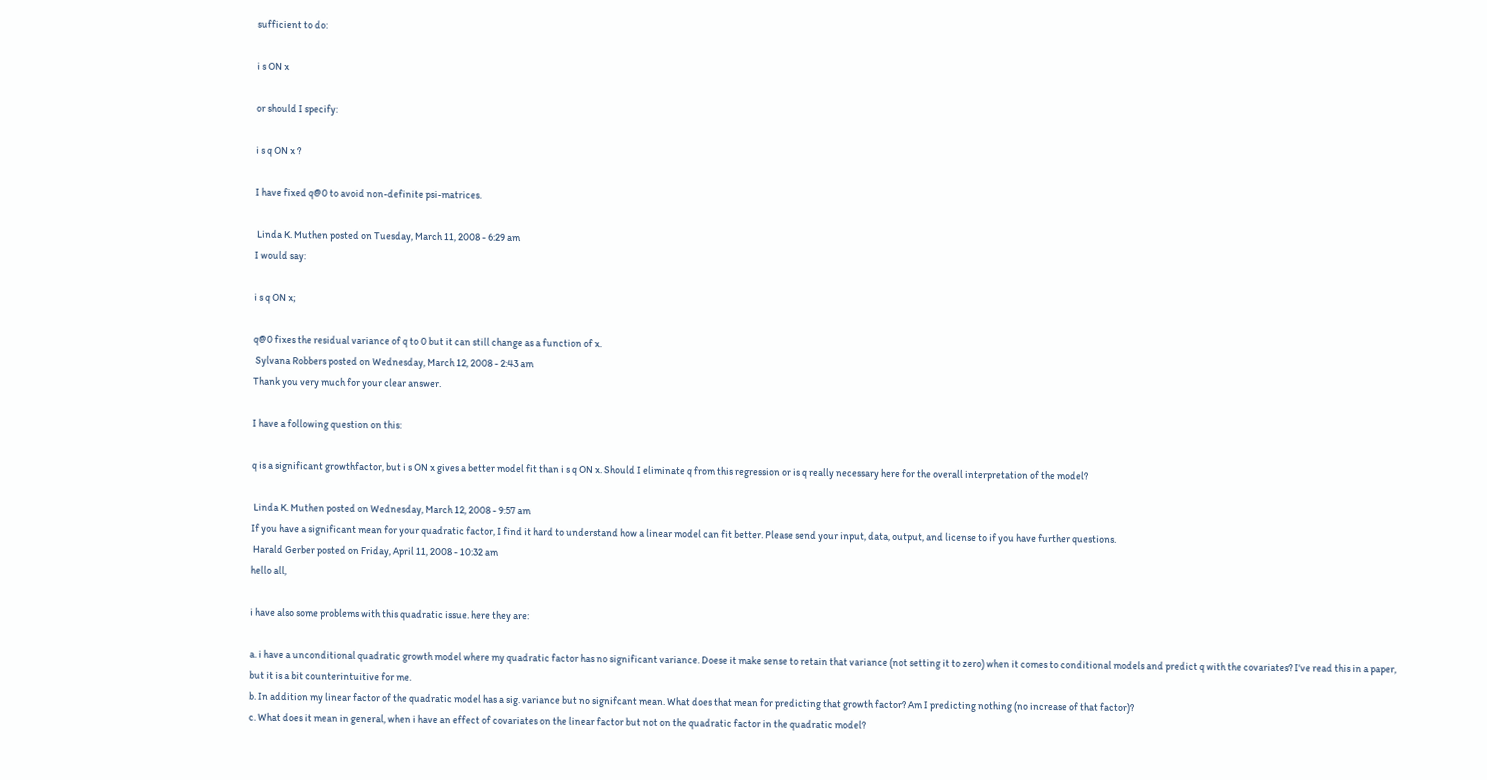sufficient to do:

i s ON x

or should I specify:

i s q ON x ?

I have fixed q@0 to avoid non-definite psi-matrices.

 Linda K. Muthen posted on Tuesday, March 11, 2008 - 6:29 am
I would say:

i s q ON x;

q@0 fixes the residual variance of q to 0 but it can still change as a function of x.
 Sylvana Robbers posted on Wednesday, March 12, 2008 - 2:43 am
Thank you very much for your clear answer.

I have a following question on this:

q is a significant growthfactor, but i s ON x gives a better model fit than i s q ON x. Should I eliminate q from this regression or is q really necessary here for the overall interpretation of the model?

 Linda K. Muthen posted on Wednesday, March 12, 2008 - 9:57 am
If you have a significant mean for your quadratic factor, I find it hard to understand how a linear model can fit better. Please send your input, data, output, and license to if you have further questions.
 Harald Gerber posted on Friday, April 11, 2008 - 10:32 am
hello all,

i have also some problems with this quadratic issue. here they are:

a. i have a unconditional quadratic growth model where my quadratic factor has no significant variance. Doese it make sense to retain that variance (not setting it to zero) when it comes to conditional models and predict q with the covariates? I've read this in a paper, but it is a bit counterintuitive for me.
b. In addition my linear factor of the quadratic model has a sig. variance but no signifcant mean. What does that mean for predicting that growth factor? Am I predicting nothing (no increase of that factor)?
c. What does it mean in general, when i have an effect of covariates on the linear factor but not on the quadratic factor in the quadratic model?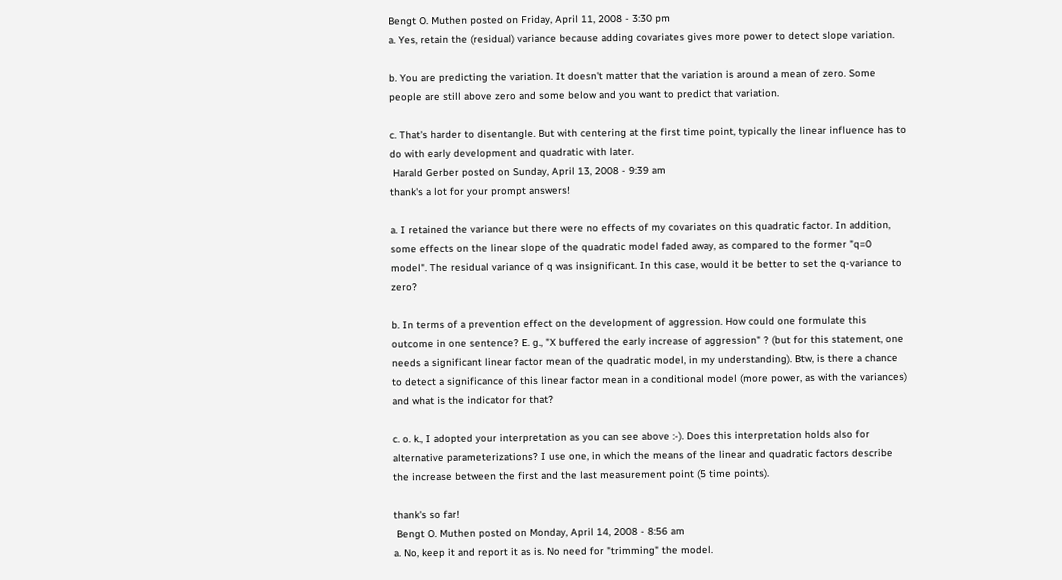Bengt O. Muthen posted on Friday, April 11, 2008 - 3:30 pm
a. Yes, retain the (residual) variance because adding covariates gives more power to detect slope variation.

b. You are predicting the variation. It doesn't matter that the variation is around a mean of zero. Some people are still above zero and some below and you want to predict that variation.

c. That's harder to disentangle. But with centering at the first time point, typically the linear influence has to do with early development and quadratic with later.
 Harald Gerber posted on Sunday, April 13, 2008 - 9:39 am
thank's a lot for your prompt answers!

a. I retained the variance but there were no effects of my covariates on this quadratic factor. In addition, some effects on the linear slope of the quadratic model faded away, as compared to the former "q=0 model". The residual variance of q was insignificant. In this case, would it be better to set the q-variance to zero?

b. In terms of a prevention effect on the development of aggression. How could one formulate this outcome in one sentence? E. g., "X buffered the early increase of aggression" ? (but for this statement, one needs a significant linear factor mean of the quadratic model, in my understanding). Btw, is there a chance to detect a significance of this linear factor mean in a conditional model (more power, as with the variances) and what is the indicator for that?

c. o. k., I adopted your interpretation as you can see above :-). Does this interpretation holds also for alternative parameterizations? I use one, in which the means of the linear and quadratic factors describe the increase between the first and the last measurement point (5 time points).

thank's so far!
 Bengt O. Muthen posted on Monday, April 14, 2008 - 8:56 am
a. No, keep it and report it as is. No need for "trimming" the model.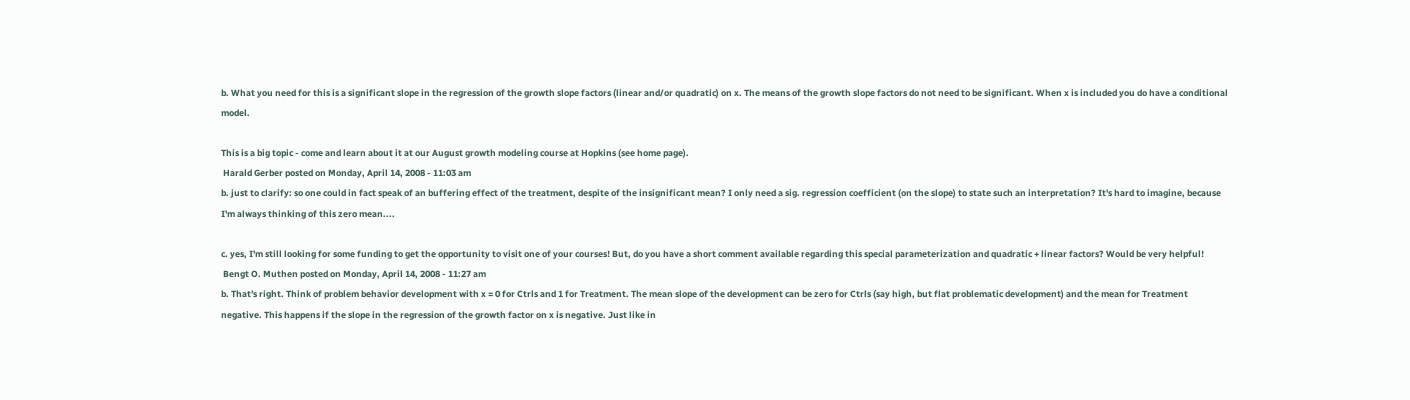b. What you need for this is a significant slope in the regression of the growth slope factors (linear and/or quadratic) on x. The means of the growth slope factors do not need to be significant. When x is included you do have a conditional model.

This is a big topic - come and learn about it at our August growth modeling course at Hopkins (see home page).
 Harald Gerber posted on Monday, April 14, 2008 - 11:03 am
b. just to clarify: so one could in fact speak of an buffering effect of the treatment, despite of the insignificant mean? I only need a sig. regression coefficient (on the slope) to state such an interpretation? It's hard to imagine, because I'm always thinking of this zero mean....

c. yes, I'm still looking for some funding to get the opportunity to visit one of your courses! But, do you have a short comment available regarding this special parameterization and quadratic + linear factors? Would be very helpful!
 Bengt O. Muthen posted on Monday, April 14, 2008 - 11:27 am
b. That's right. Think of problem behavior development with x = 0 for Ctrls and 1 for Treatment. The mean slope of the development can be zero for Ctrls (say high, but flat problematic development) and the mean for Treatment negative. This happens if the slope in the regression of the growth factor on x is negative. Just like in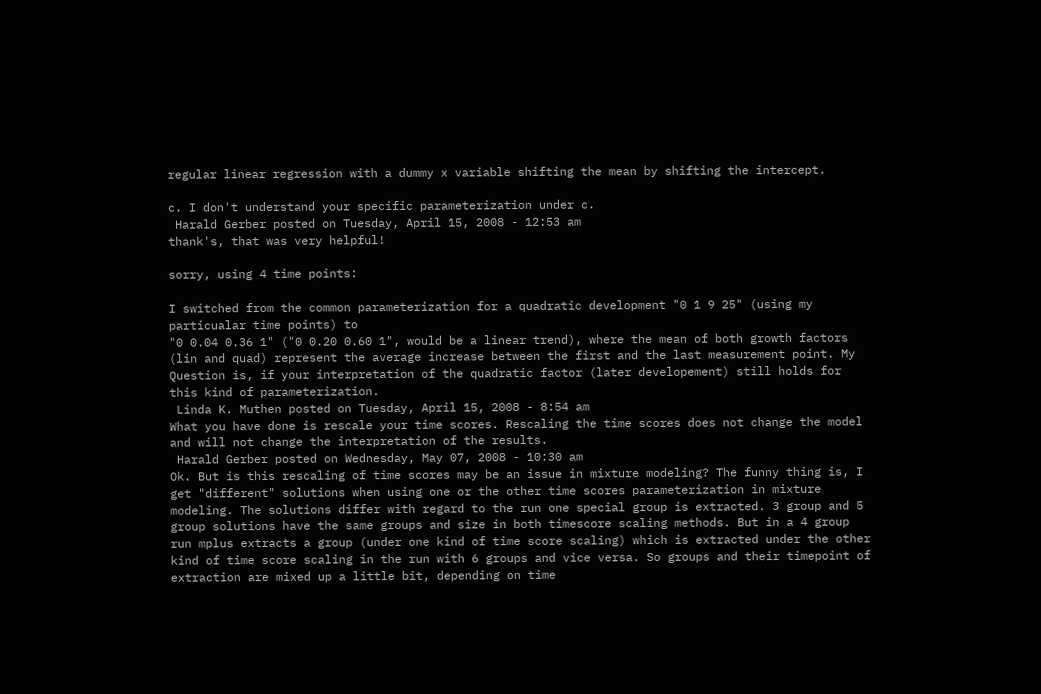regular linear regression with a dummy x variable shifting the mean by shifting the intercept.

c. I don't understand your specific parameterization under c.
 Harald Gerber posted on Tuesday, April 15, 2008 - 12:53 am
thank's, that was very helpful!

sorry, using 4 time points:

I switched from the common parameterization for a quadratic development "0 1 9 25" (using my particualar time points) to
"0 0.04 0.36 1" ("0 0.20 0.60 1", would be a linear trend), where the mean of both growth factors (lin and quad) represent the average increase between the first and the last measurement point. My Question is, if your interpretation of the quadratic factor (later developement) still holds for this kind of parameterization.
 Linda K. Muthen posted on Tuesday, April 15, 2008 - 8:54 am
What you have done is rescale your time scores. Rescaling the time scores does not change the model and will not change the interpretation of the results.
 Harald Gerber posted on Wednesday, May 07, 2008 - 10:30 am
Ok. But is this rescaling of time scores may be an issue in mixture modeling? The funny thing is, I get "different" solutions when using one or the other time scores parameterization in mixture modeling. The solutions differ with regard to the run one special group is extracted. 3 group and 5 group solutions have the same groups and size in both timescore scaling methods. But in a 4 group run mplus extracts a group (under one kind of time score scaling) which is extracted under the other kind of time score scaling in the run with 6 groups and vice versa. So groups and their timepoint of extraction are mixed up a little bit, depending on time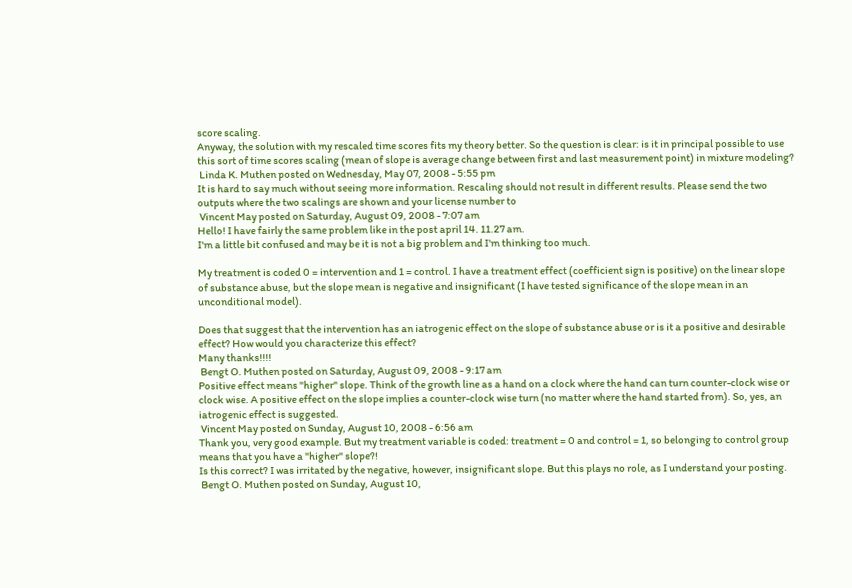score scaling.
Anyway, the solution with my rescaled time scores fits my theory better. So the question is clear: is it in principal possible to use this sort of time scores scaling (mean of slope is average change between first and last measurement point) in mixture modeling?
 Linda K. Muthen posted on Wednesday, May 07, 2008 - 5:55 pm
It is hard to say much without seeing more information. Rescaling should not result in different results. Please send the two outputs where the two scalings are shown and your license number to
 Vincent May posted on Saturday, August 09, 2008 - 7:07 am
Hello! I have fairly the same problem like in the post april 14. 11.27 am.
I'm a little bit confused and may be it is not a big problem and I'm thinking too much.

My treatment is coded 0 = intervention and 1 = control. I have a treatment effect (coefficient sign is positive) on the linear slope of substance abuse, but the slope mean is negative and insignificant (I have tested significance of the slope mean in an unconditional model).

Does that suggest that the intervention has an iatrogenic effect on the slope of substance abuse or is it a positive and desirable effect? How would you characterize this effect?
Many thanks!!!!
 Bengt O. Muthen posted on Saturday, August 09, 2008 - 9:17 am
Positive effect means "higher" slope. Think of the growth line as a hand on a clock where the hand can turn counter-clock wise or clock wise. A positive effect on the slope implies a counter-clock wise turn (no matter where the hand started from). So, yes, an iatrogenic effect is suggested.
 Vincent May posted on Sunday, August 10, 2008 - 6:56 am
Thank you, very good example. But my treatment variable is coded: treatment = 0 and control = 1, so belonging to control group means that you have a "higher" slope?!
Is this correct? I was irritated by the negative, however, insignificant slope. But this plays no role, as I understand your posting.
 Bengt O. Muthen posted on Sunday, August 10,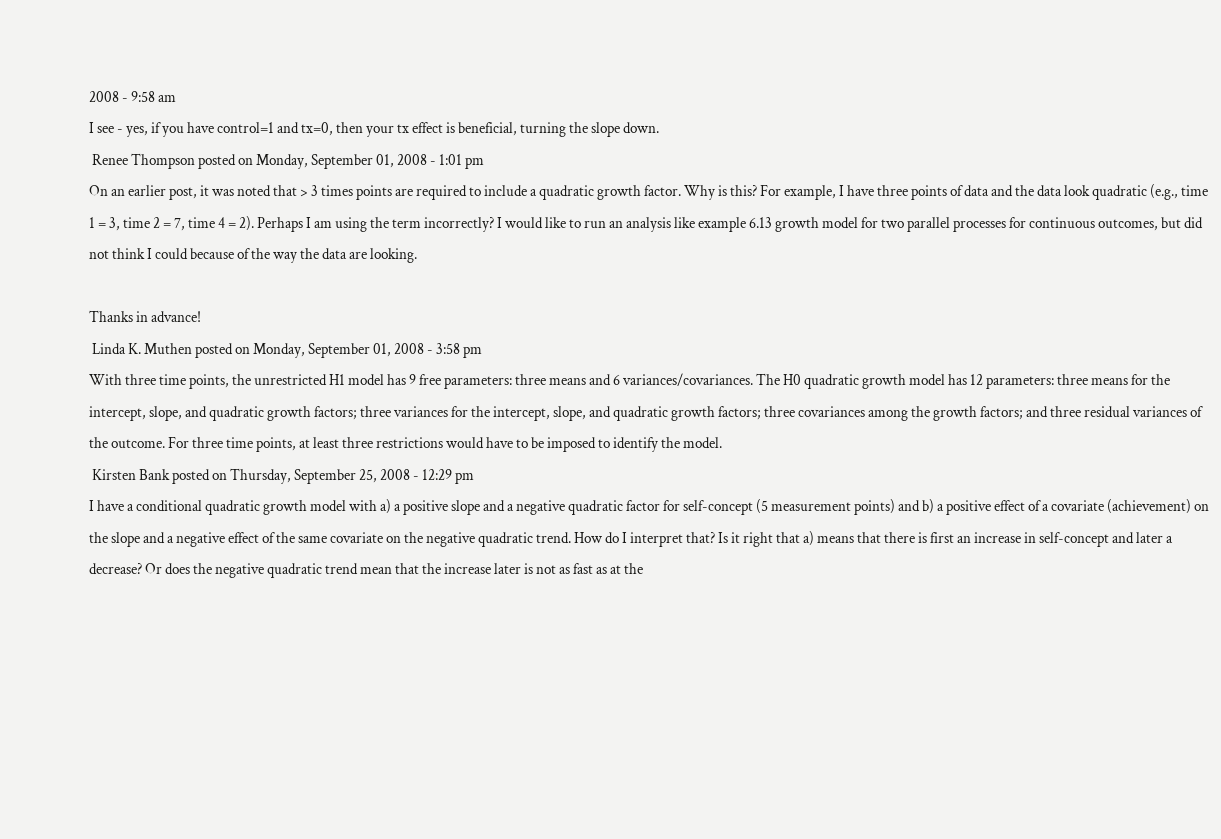2008 - 9:58 am
I see - yes, if you have control=1 and tx=0, then your tx effect is beneficial, turning the slope down.
 Renee Thompson posted on Monday, September 01, 2008 - 1:01 pm
On an earlier post, it was noted that > 3 times points are required to include a quadratic growth factor. Why is this? For example, I have three points of data and the data look quadratic (e.g., time 1 = 3, time 2 = 7, time 4 = 2). Perhaps I am using the term incorrectly? I would like to run an analysis like example 6.13 growth model for two parallel processes for continuous outcomes, but did not think I could because of the way the data are looking.

Thanks in advance!
 Linda K. Muthen posted on Monday, September 01, 2008 - 3:58 pm
With three time points, the unrestricted H1 model has 9 free parameters: three means and 6 variances/covariances. The H0 quadratic growth model has 12 parameters: three means for the intercept, slope, and quadratic growth factors; three variances for the intercept, slope, and quadratic growth factors; three covariances among the growth factors; and three residual variances of the outcome. For three time points, at least three restrictions would have to be imposed to identify the model.
 Kirsten Bank posted on Thursday, September 25, 2008 - 12:29 pm
I have a conditional quadratic growth model with a) a positive slope and a negative quadratic factor for self-concept (5 measurement points) and b) a positive effect of a covariate (achievement) on the slope and a negative effect of the same covariate on the negative quadratic trend. How do I interpret that? Is it right that a) means that there is first an increase in self-concept and later a decrease? Or does the negative quadratic trend mean that the increase later is not as fast as at the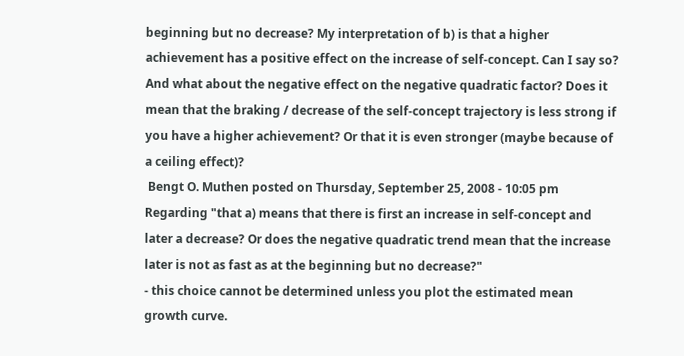beginning but no decrease? My interpretation of b) is that a higher achievement has a positive effect on the increase of self-concept. Can I say so? And what about the negative effect on the negative quadratic factor? Does it mean that the braking / decrease of the self-concept trajectory is less strong if you have a higher achievement? Or that it is even stronger (maybe because of a ceiling effect)?
 Bengt O. Muthen posted on Thursday, September 25, 2008 - 10:05 pm
Regarding "that a) means that there is first an increase in self-concept and later a decrease? Or does the negative quadratic trend mean that the increase later is not as fast as at the beginning but no decrease?"
- this choice cannot be determined unless you plot the estimated mean growth curve.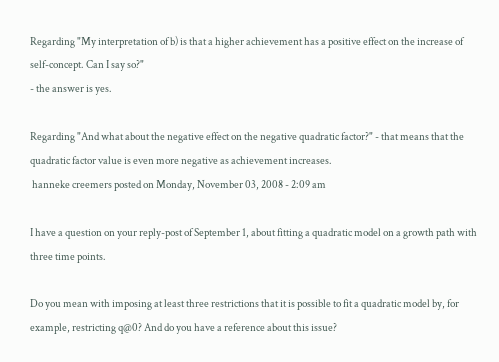Regarding "My interpretation of b) is that a higher achievement has a positive effect on the increase of self-concept. Can I say so?"
- the answer is yes.

Regarding "And what about the negative effect on the negative quadratic factor?" - that means that the quadratic factor value is even more negative as achievement increases.
 hanneke creemers posted on Monday, November 03, 2008 - 2:09 am

I have a question on your reply-post of September 1, about fitting a quadratic model on a growth path with three time points.

Do you mean with imposing at least three restrictions that it is possible to fit a quadratic model by, for example, restricting q@0? And do you have a reference about this issue?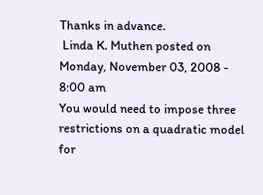Thanks in advance.
 Linda K. Muthen posted on Monday, November 03, 2008 - 8:00 am
You would need to impose three restrictions on a quadratic model for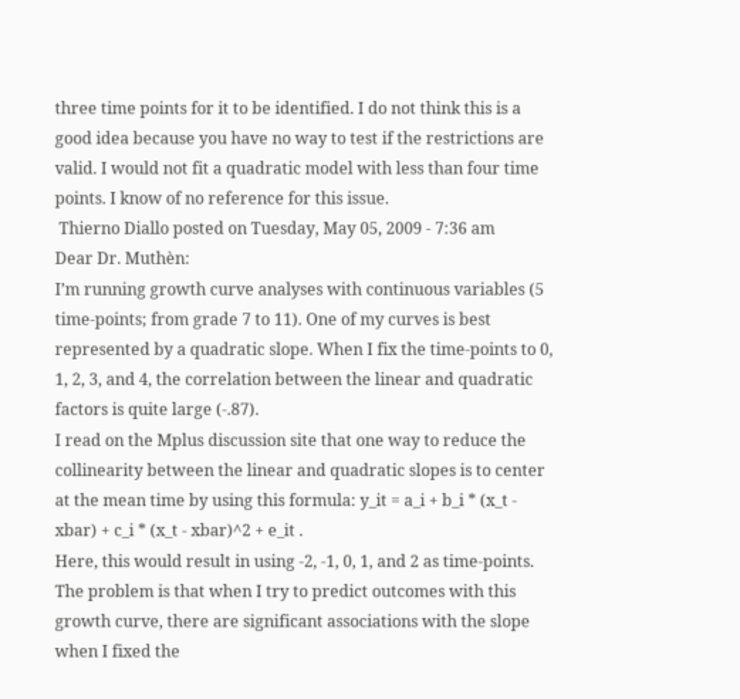three time points for it to be identified. I do not think this is a good idea because you have no way to test if the restrictions are valid. I would not fit a quadratic model with less than four time points. I know of no reference for this issue.
 Thierno Diallo posted on Tuesday, May 05, 2009 - 7:36 am
Dear Dr. Muthèn:
I’m running growth curve analyses with continuous variables (5 time-points; from grade 7 to 11). One of my curves is best represented by a quadratic slope. When I fix the time-points to 0, 1, 2, 3, and 4, the correlation between the linear and quadratic factors is quite large (-.87).
I read on the Mplus discussion site that one way to reduce the collinearity between the linear and quadratic slopes is to center at the mean time by using this formula: y_it = a_i + b_i * (x_t - xbar) + c_i * (x_t - xbar)^2 + e_it .
Here, this would result in using -2, -1, 0, 1, and 2 as time-points.
The problem is that when I try to predict outcomes with this growth curve, there are significant associations with the slope when I fixed the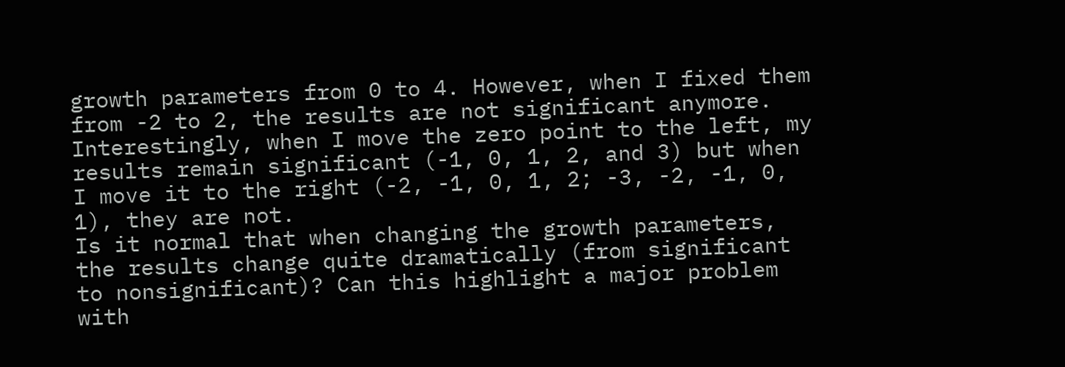growth parameters from 0 to 4. However, when I fixed them from -2 to 2, the results are not significant anymore.
Interestingly, when I move the zero point to the left, my results remain significant (-1, 0, 1, 2, and 3) but when I move it to the right (-2, -1, 0, 1, 2; -3, -2, -1, 0, 1), they are not.
Is it normal that when changing the growth parameters, the results change quite dramatically (from significant to nonsignificant)? Can this highlight a major problem with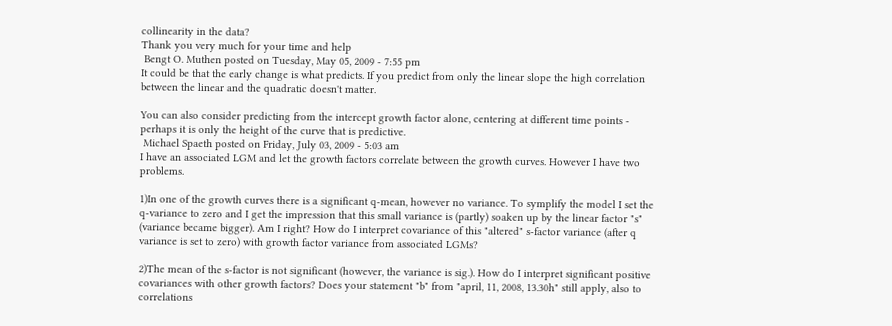collinearity in the data?
Thank you very much for your time and help
 Bengt O. Muthen posted on Tuesday, May 05, 2009 - 7:55 pm
It could be that the early change is what predicts. If you predict from only the linear slope the high correlation between the linear and the quadratic doesn't matter.

You can also consider predicting from the intercept growth factor alone, centering at different time points - perhaps it is only the height of the curve that is predictive.
 Michael Spaeth posted on Friday, July 03, 2009 - 5:03 am
I have an associated LGM and let the growth factors correlate between the growth curves. However I have two problems.

1)In one of the growth curves there is a significant q-mean, however no variance. To symplify the model I set the q-variance to zero and I get the impression that this small variance is (partly) soaken up by the linear factor "s" (variance became bigger). Am I right? How do I interpret covariance of this "altered" s-factor variance (after q variance is set to zero) with growth factor variance from associated LGMs?

2)The mean of the s-factor is not significant (however, the variance is sig.). How do I interpret significant positive covariances with other growth factors? Does your statement "b" from "april, 11, 2008, 13.30h" still apply, also to correlations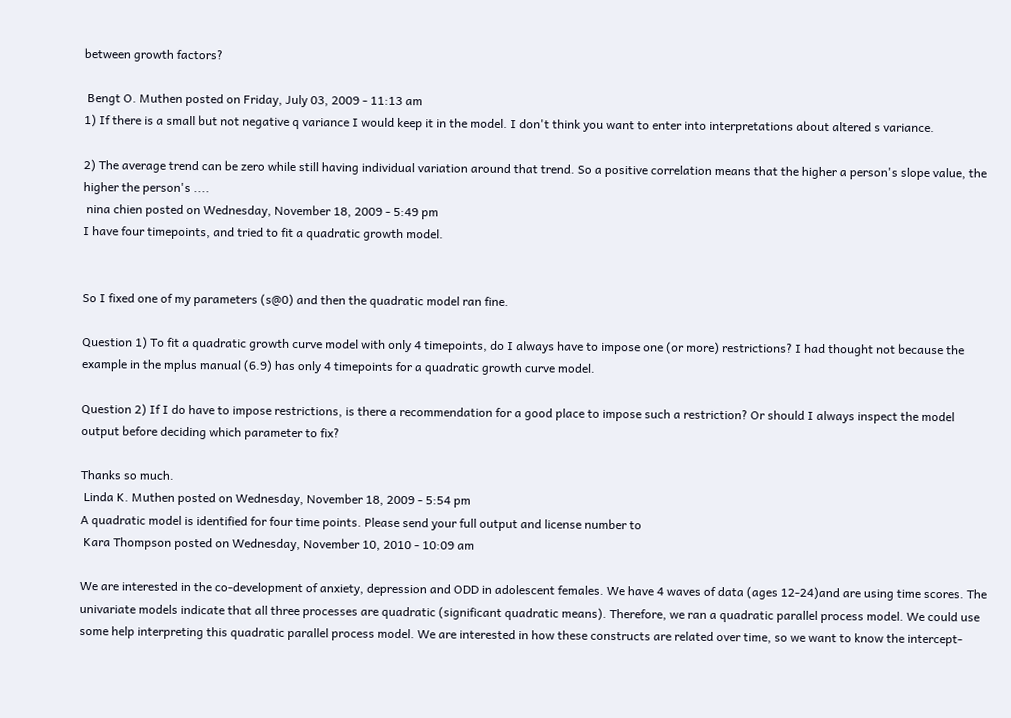between growth factors?

 Bengt O. Muthen posted on Friday, July 03, 2009 - 11:13 am
1) If there is a small but not negative q variance I would keep it in the model. I don't think you want to enter into interpretations about altered s variance.

2) The average trend can be zero while still having individual variation around that trend. So a positive correlation means that the higher a person's slope value, the higher the person's ....
 nina chien posted on Wednesday, November 18, 2009 - 5:49 pm
I have four timepoints, and tried to fit a quadratic growth model.


So I fixed one of my parameters (s@0) and then the quadratic model ran fine.

Question 1) To fit a quadratic growth curve model with only 4 timepoints, do I always have to impose one (or more) restrictions? I had thought not because the example in the mplus manual (6.9) has only 4 timepoints for a quadratic growth curve model.

Question 2) If I do have to impose restrictions, is there a recommendation for a good place to impose such a restriction? Or should I always inspect the model output before deciding which parameter to fix?

Thanks so much.
 Linda K. Muthen posted on Wednesday, November 18, 2009 - 5:54 pm
A quadratic model is identified for four time points. Please send your full output and license number to
 Kara Thompson posted on Wednesday, November 10, 2010 - 10:09 am

We are interested in the co-development of anxiety, depression and ODD in adolescent females. We have 4 waves of data (ages 12-24)and are using time scores. The univariate models indicate that all three processes are quadratic (significant quadratic means). Therefore, we ran a quadratic parallel process model. We could use some help interpreting this quadratic parallel process model. We are interested in how these constructs are related over time, so we want to know the intercept-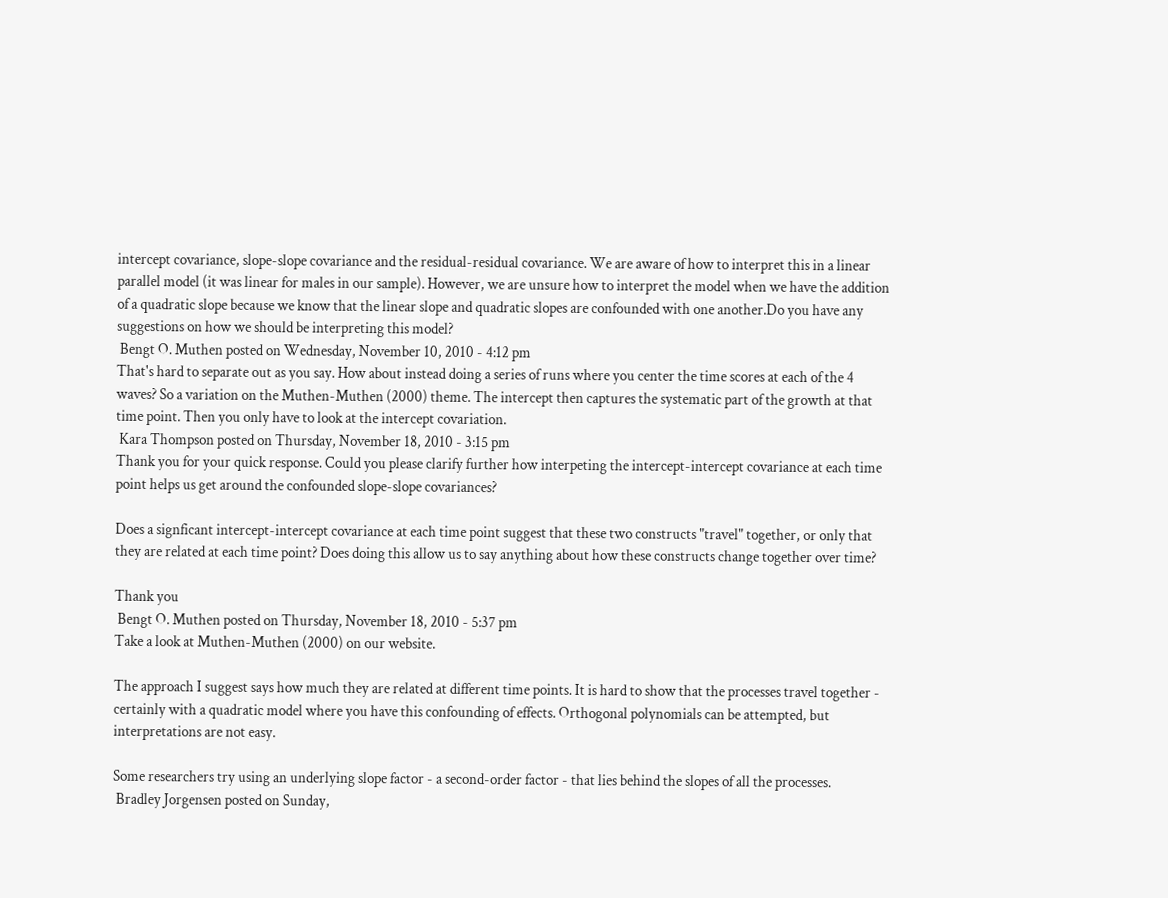intercept covariance, slope-slope covariance and the residual-residual covariance. We are aware of how to interpret this in a linear parallel model (it was linear for males in our sample). However, we are unsure how to interpret the model when we have the addition of a quadratic slope because we know that the linear slope and quadratic slopes are confounded with one another.Do you have any suggestions on how we should be interpreting this model?
 Bengt O. Muthen posted on Wednesday, November 10, 2010 - 4:12 pm
That's hard to separate out as you say. How about instead doing a series of runs where you center the time scores at each of the 4 waves? So a variation on the Muthen-Muthen (2000) theme. The intercept then captures the systematic part of the growth at that time point. Then you only have to look at the intercept covariation.
 Kara Thompson posted on Thursday, November 18, 2010 - 3:15 pm
Thank you for your quick response. Could you please clarify further how interpeting the intercept-intercept covariance at each time point helps us get around the confounded slope-slope covariances?

Does a signficant intercept-intercept covariance at each time point suggest that these two constructs "travel" together, or only that they are related at each time point? Does doing this allow us to say anything about how these constructs change together over time?

Thank you
 Bengt O. Muthen posted on Thursday, November 18, 2010 - 5:37 pm
Take a look at Muthen-Muthen (2000) on our website.

The approach I suggest says how much they are related at different time points. It is hard to show that the processes travel together - certainly with a quadratic model where you have this confounding of effects. Orthogonal polynomials can be attempted, but interpretations are not easy.

Some researchers try using an underlying slope factor - a second-order factor - that lies behind the slopes of all the processes.
 Bradley Jorgensen posted on Sunday,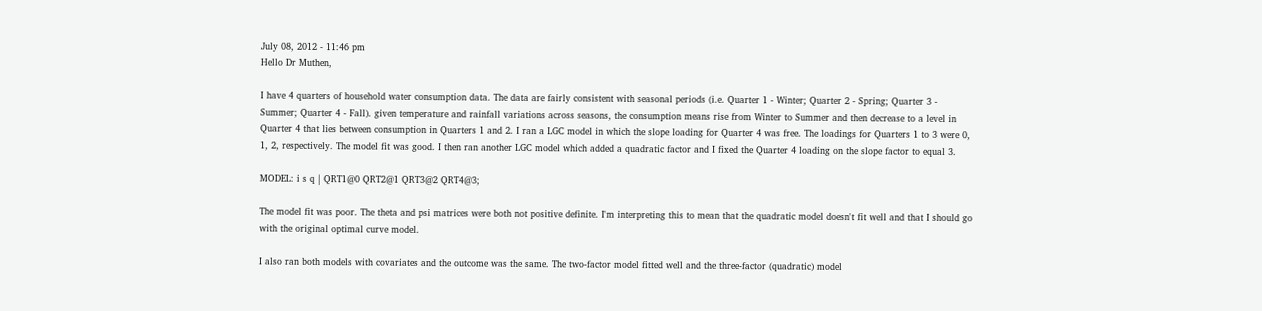July 08, 2012 - 11:46 pm
Hello Dr Muthen,

I have 4 quarters of household water consumption data. The data are fairly consistent with seasonal periods (i.e. Quarter 1 - Winter; Quarter 2 - Spring; Quarter 3 - Summer; Quarter 4 - Fall). given temperature and rainfall variations across seasons, the consumption means rise from Winter to Summer and then decrease to a level in Quarter 4 that lies between consumption in Quarters 1 and 2. I ran a LGC model in which the slope loading for Quarter 4 was free. The loadings for Quarters 1 to 3 were 0, 1, 2, respectively. The model fit was good. I then ran another LGC model which added a quadratic factor and I fixed the Quarter 4 loading on the slope factor to equal 3.

MODEL: i s q | QRT1@0 QRT2@1 QRT3@2 QRT4@3;

The model fit was poor. The theta and psi matrices were both not positive definite. I'm interpreting this to mean that the quadratic model doesn't fit well and that I should go with the original optimal curve model.

I also ran both models with covariates and the outcome was the same. The two-factor model fitted well and the three-factor (quadratic) model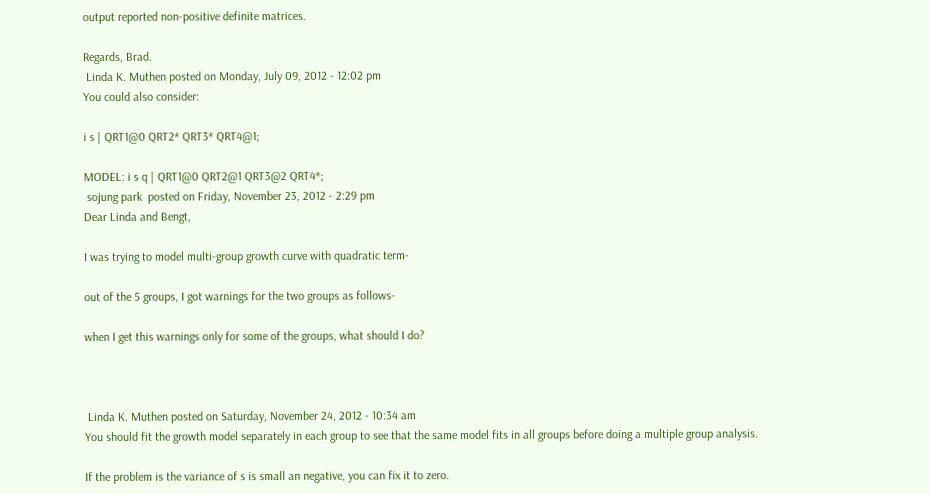output reported non-positive definite matrices.

Regards, Brad.
 Linda K. Muthen posted on Monday, July 09, 2012 - 12:02 pm
You could also consider:

i s | QRT1@0 QRT2* QRT3* QRT4@1;

MODEL: i s q | QRT1@0 QRT2@1 QRT3@2 QRT4*;
 sojung park  posted on Friday, November 23, 2012 - 2:29 pm
Dear Linda and Bengt,

I was trying to model multi-group growth curve with quadratic term-

out of the 5 groups, I got warnings for the two groups as follows-

when I get this warnings only for some of the groups, what should I do?



 Linda K. Muthen posted on Saturday, November 24, 2012 - 10:34 am
You should fit the growth model separately in each group to see that the same model fits in all groups before doing a multiple group analysis.

If the problem is the variance of s is small an negative, you can fix it to zero.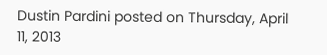Dustin Pardini posted on Thursday, April 11, 2013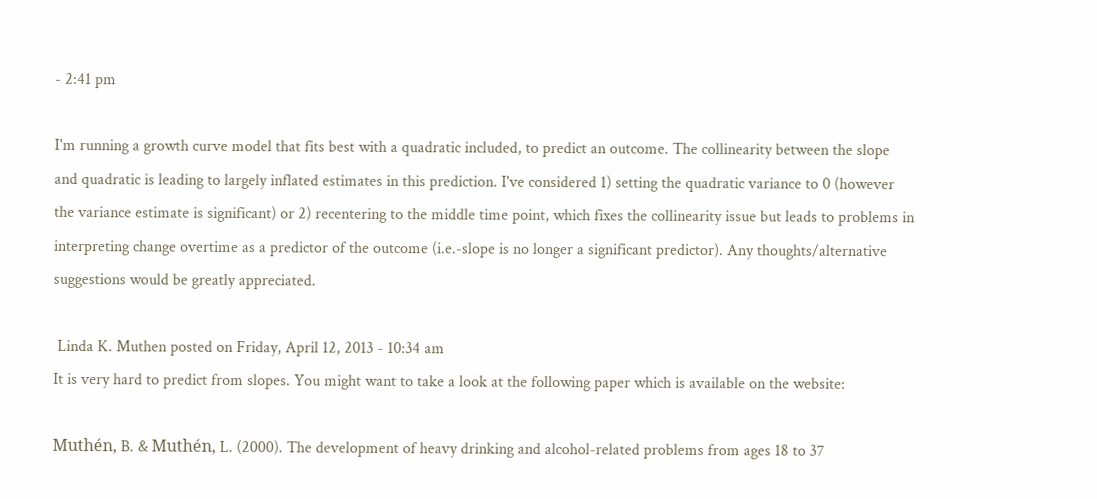- 2:41 pm

I'm running a growth curve model that fits best with a quadratic included, to predict an outcome. The collinearity between the slope and quadratic is leading to largely inflated estimates in this prediction. I've considered 1) setting the quadratic variance to 0 (however the variance estimate is significant) or 2) recentering to the middle time point, which fixes the collinearity issue but leads to problems in interpreting change overtime as a predictor of the outcome (i.e.-slope is no longer a significant predictor). Any thoughts/alternative suggestions would be greatly appreciated.

 Linda K. Muthen posted on Friday, April 12, 2013 - 10:34 am
It is very hard to predict from slopes. You might want to take a look at the following paper which is available on the website:

Muthén, B. & Muthén, L. (2000). The development of heavy drinking and alcohol-related problems from ages 18 to 37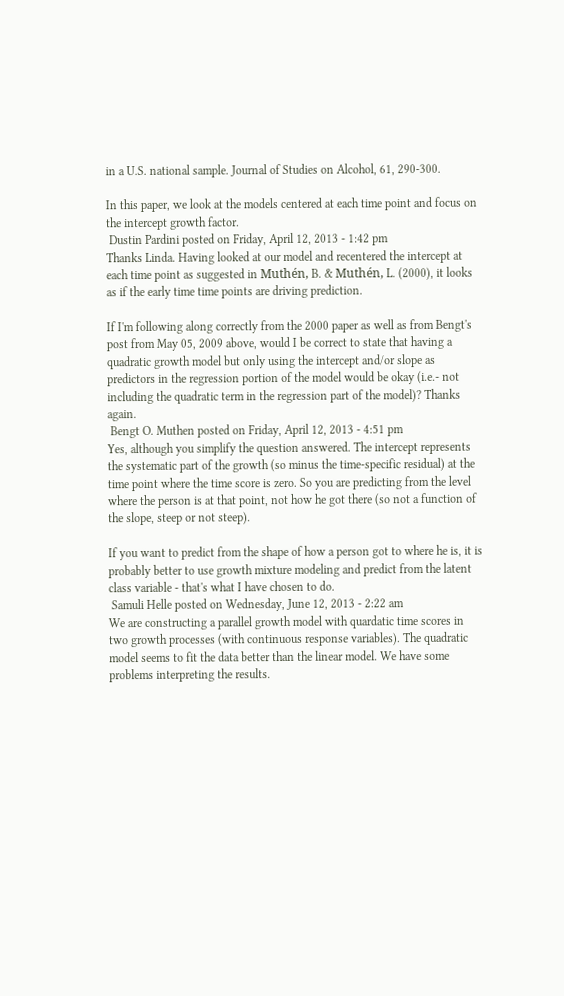in a U.S. national sample. Journal of Studies on Alcohol, 61, 290-300.

In this paper, we look at the models centered at each time point and focus on the intercept growth factor.
 Dustin Pardini posted on Friday, April 12, 2013 - 1:42 pm
Thanks Linda. Having looked at our model and recentered the intercept at each time point as suggested in Muthén, B. & Muthén, L. (2000), it looks as if the early time time points are driving prediction.

If I'm following along correctly from the 2000 paper as well as from Bengt's post from May 05, 2009 above, would I be correct to state that having a quadratic growth model but only using the intercept and/or slope as predictors in the regression portion of the model would be okay (i.e.- not including the quadratic term in the regression part of the model)? Thanks again.
 Bengt O. Muthen posted on Friday, April 12, 2013 - 4:51 pm
Yes, although you simplify the question answered. The intercept represents the systematic part of the growth (so minus the time-specific residual) at the time point where the time score is zero. So you are predicting from the level where the person is at that point, not how he got there (so not a function of the slope, steep or not steep).

If you want to predict from the shape of how a person got to where he is, it is probably better to use growth mixture modeling and predict from the latent class variable - that's what I have chosen to do.
 Samuli Helle posted on Wednesday, June 12, 2013 - 2:22 am
We are constructing a parallel growth model with quardatic time scores in two growth processes (with continuous response variables). The quadratic model seems to fit the data better than the linear model. We have some problems interpreting the results.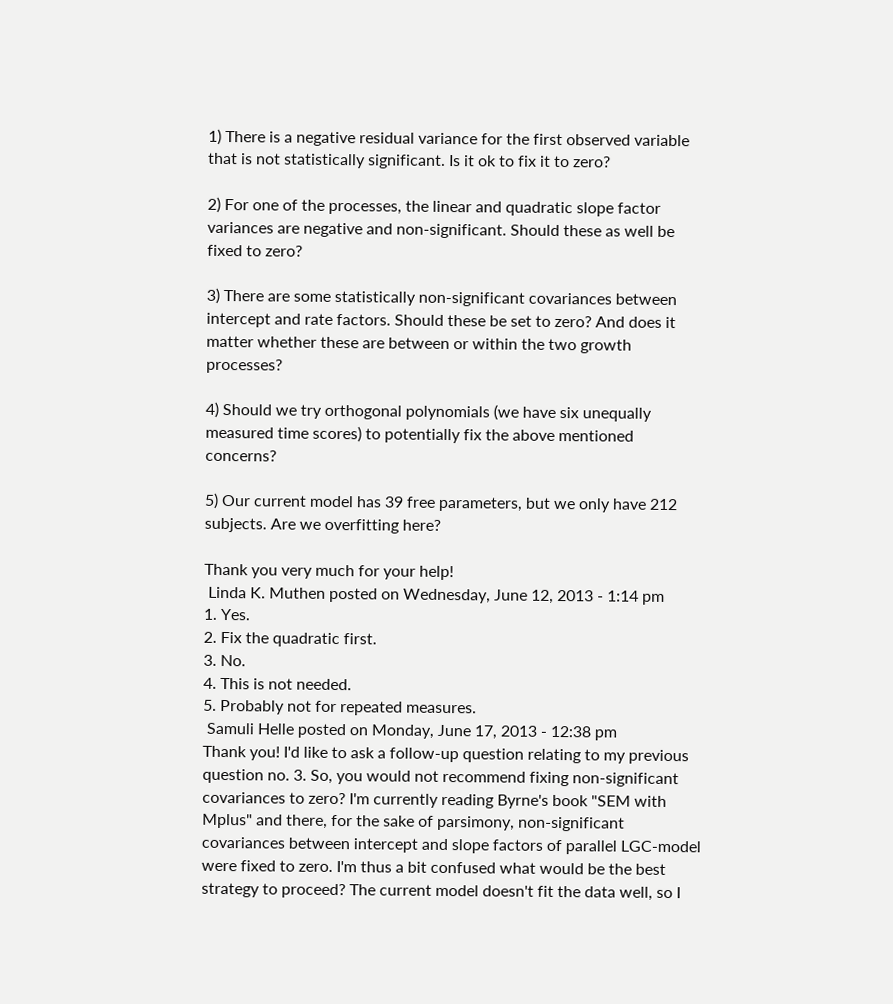1) There is a negative residual variance for the first observed variable that is not statistically significant. Is it ok to fix it to zero?

2) For one of the processes, the linear and quadratic slope factor variances are negative and non-significant. Should these as well be fixed to zero?

3) There are some statistically non-significant covariances between intercept and rate factors. Should these be set to zero? And does it matter whether these are between or within the two growth processes?

4) Should we try orthogonal polynomials (we have six unequally measured time scores) to potentially fix the above mentioned concerns?

5) Our current model has 39 free parameters, but we only have 212 subjects. Are we overfitting here?

Thank you very much for your help!
 Linda K. Muthen posted on Wednesday, June 12, 2013 - 1:14 pm
1. Yes.
2. Fix the quadratic first.
3. No.
4. This is not needed.
5. Probably not for repeated measures.
 Samuli Helle posted on Monday, June 17, 2013 - 12:38 pm
Thank you! I'd like to ask a follow-up question relating to my previous question no. 3. So, you would not recommend fixing non-significant covariances to zero? I'm currently reading Byrne's book "SEM with Mplus" and there, for the sake of parsimony, non-significant covariances between intercept and slope factors of parallel LGC-model were fixed to zero. I'm thus a bit confused what would be the best strategy to proceed? The current model doesn't fit the data well, so I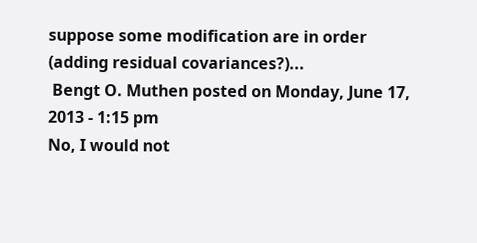suppose some modification are in order (adding residual covariances?)...
 Bengt O. Muthen posted on Monday, June 17, 2013 - 1:15 pm
No, I would not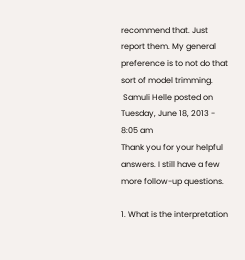recommend that. Just report them. My general preference is to not do that sort of model trimming.
 Samuli Helle posted on Tuesday, June 18, 2013 - 8:05 am
Thank you for your helpful answers. I still have a few more follow-up questions.

1. What is the interpretation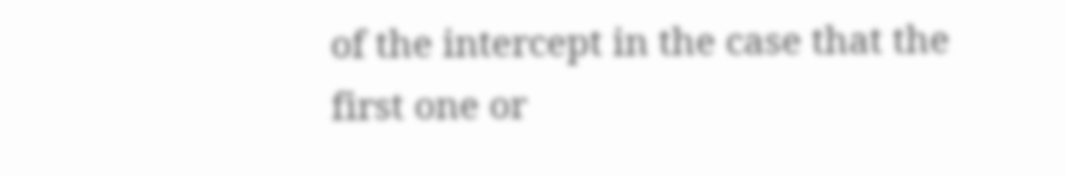of the intercept in the case that the first one or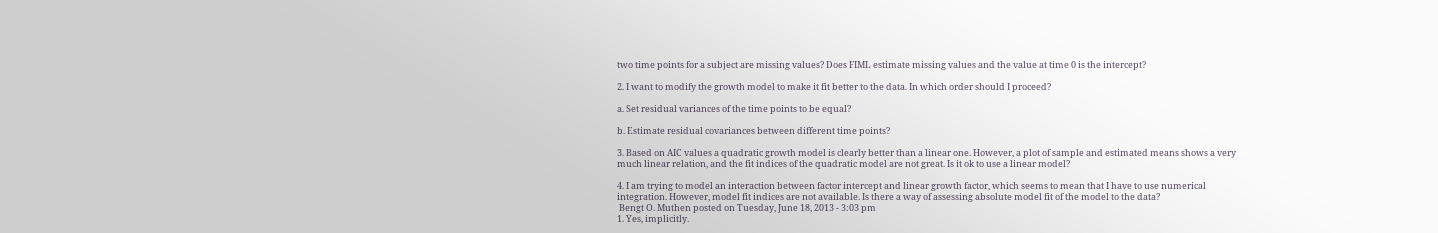two time points for a subject are missing values? Does FIML estimate missing values and the value at time 0 is the intercept?

2. I want to modify the growth model to make it fit better to the data. In which order should I proceed?

a. Set residual variances of the time points to be equal?

b. Estimate residual covariances between different time points?

3. Based on AIC values a quadratic growth model is clearly better than a linear one. However, a plot of sample and estimated means shows a very much linear relation, and the fit indices of the quadratic model are not great. Is it ok to use a linear model?

4. I am trying to model an interaction between factor intercept and linear growth factor, which seems to mean that I have to use numerical integration. However, model fit indices are not available. Is there a way of assessing absolute model fit of the model to the data?
 Bengt O. Muthen posted on Tuesday, June 18, 2013 - 3:03 pm
1. Yes, implicitly.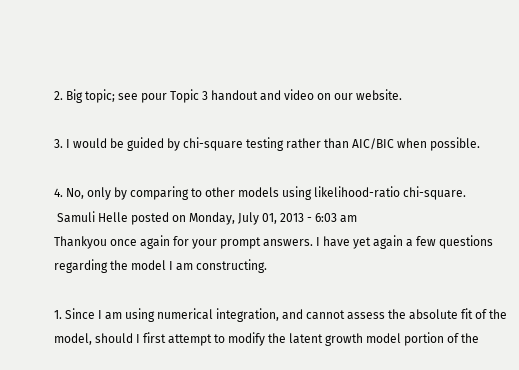2. Big topic; see pour Topic 3 handout and video on our website.

3. I would be guided by chi-square testing rather than AIC/BIC when possible.

4. No, only by comparing to other models using likelihood-ratio chi-square.
 Samuli Helle posted on Monday, July 01, 2013 - 6:03 am
Thankyou once again for your prompt answers. I have yet again a few questions regarding the model I am constructing.

1. Since I am using numerical integration, and cannot assess the absolute fit of the model, should I first attempt to modify the latent growth model portion of the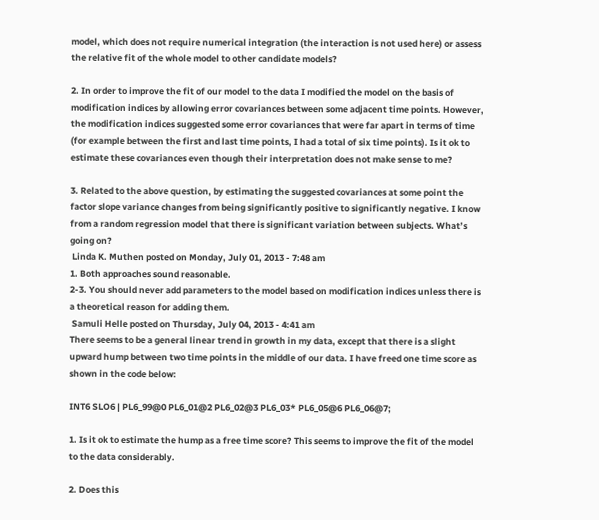model, which does not require numerical integration (the interaction is not used here) or assess the relative fit of the whole model to other candidate models?

2. In order to improve the fit of our model to the data I modified the model on the basis of modification indices by allowing error covariances between some adjacent time points. However, the modification indices suggested some error covariances that were far apart in terms of time (for example between the first and last time points, I had a total of six time points). Is it ok to estimate these covariances even though their interpretation does not make sense to me?

3. Related to the above question, by estimating the suggested covariances at some point the factor slope variance changes from being significantly positive to significantly negative. I know from a random regression model that there is significant variation between subjects. What’s going on?
 Linda K. Muthen posted on Monday, July 01, 2013 - 7:48 am
1. Both approaches sound reasonable.
2-3. You should never add parameters to the model based on modification indices unless there is a theoretical reason for adding them.
 Samuli Helle posted on Thursday, July 04, 2013 - 4:41 am
There seems to be a general linear trend in growth in my data, except that there is a slight upward hump between two time points in the middle of our data. I have freed one time score as shown in the code below:

INT6 SLO6 | PL6_99@0 PL6_01@2 PL6_02@3 PL6_03* PL6_05@6 PL6_06@7;

1. Is it ok to estimate the hump as a free time score? This seems to improve the fit of the model to the data considerably.

2. Does this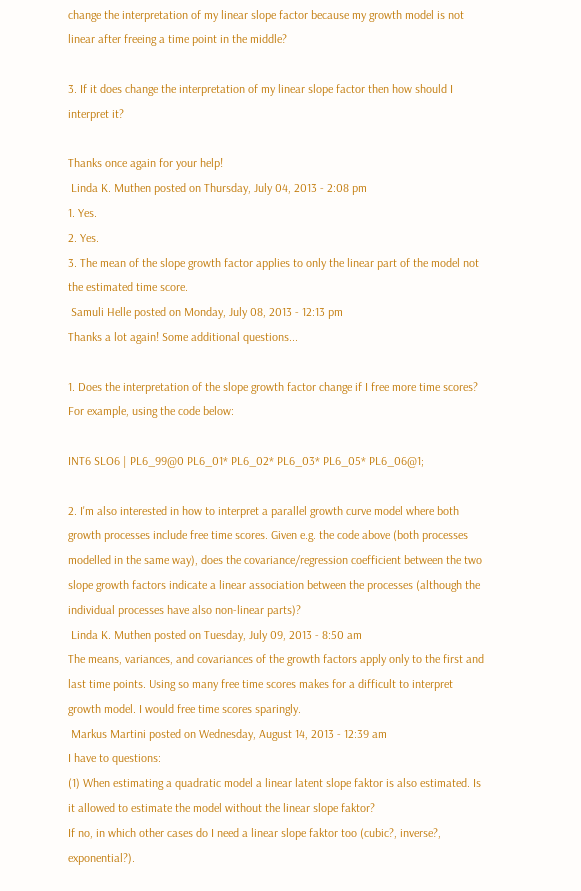change the interpretation of my linear slope factor because my growth model is not linear after freeing a time point in the middle?

3. If it does change the interpretation of my linear slope factor then how should I interpret it?

Thanks once again for your help!
 Linda K. Muthen posted on Thursday, July 04, 2013 - 2:08 pm
1. Yes.
2. Yes.
3. The mean of the slope growth factor applies to only the linear part of the model not the estimated time score.
 Samuli Helle posted on Monday, July 08, 2013 - 12:13 pm
Thanks a lot again! Some additional questions...

1. Does the interpretation of the slope growth factor change if I free more time scores? For example, using the code below:

INT6 SLO6 | PL6_99@0 PL6_01* PL6_02* PL6_03* PL6_05* PL6_06@1;

2. I'm also interested in how to interpret a parallel growth curve model where both growth processes include free time scores. Given e.g. the code above (both processes modelled in the same way), does the covariance/regression coefficient between the two slope growth factors indicate a linear association between the processes (although the individual processes have also non-linear parts)?
 Linda K. Muthen posted on Tuesday, July 09, 2013 - 8:50 am
The means, variances, and covariances of the growth factors apply only to the first and last time points. Using so many free time scores makes for a difficult to interpret growth model. I would free time scores sparingly.
 Markus Martini posted on Wednesday, August 14, 2013 - 12:39 am
I have to questions:
(1) When estimating a quadratic model a linear latent slope faktor is also estimated. Is it allowed to estimate the model without the linear slope faktor?
If no, in which other cases do I need a linear slope faktor too (cubic?, inverse?, exponential?).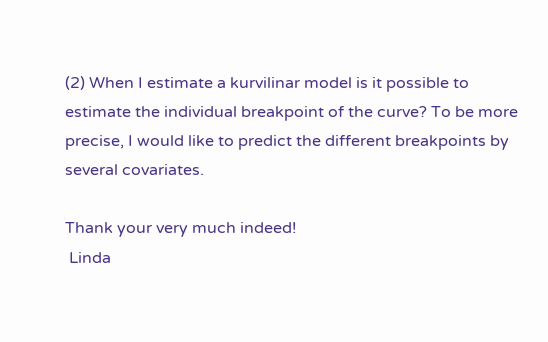(2) When I estimate a kurvilinar model is it possible to estimate the individual breakpoint of the curve? To be more precise, I would like to predict the different breakpoints by several covariates.

Thank your very much indeed!
 Linda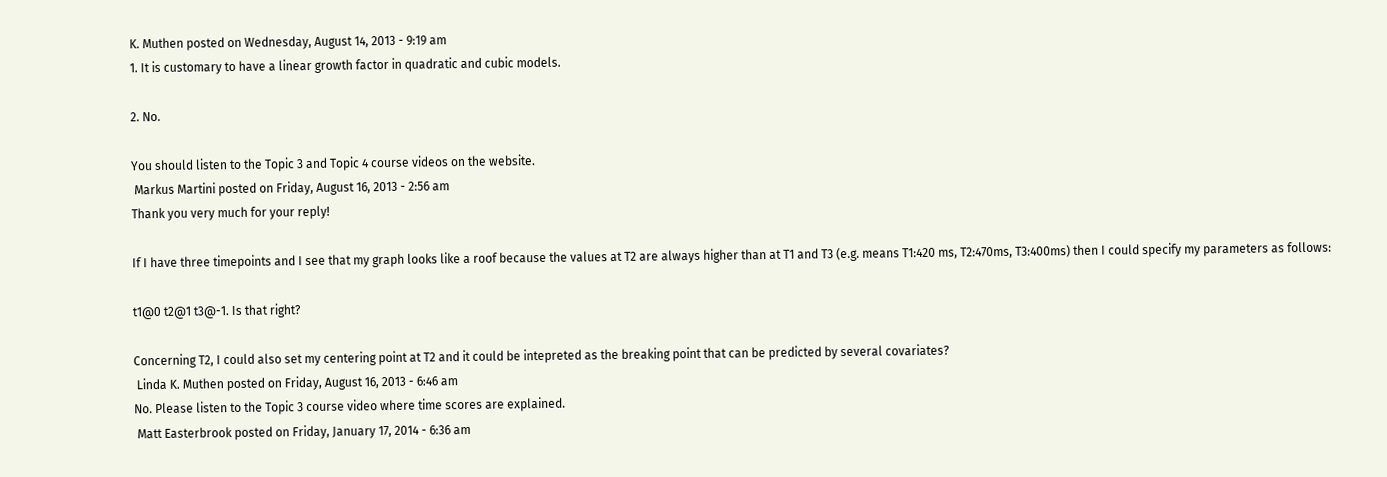K. Muthen posted on Wednesday, August 14, 2013 - 9:19 am
1. It is customary to have a linear growth factor in quadratic and cubic models.

2. No.

You should listen to the Topic 3 and Topic 4 course videos on the website.
 Markus Martini posted on Friday, August 16, 2013 - 2:56 am
Thank you very much for your reply!

If I have three timepoints and I see that my graph looks like a roof because the values at T2 are always higher than at T1 and T3 (e.g. means T1:420 ms, T2:470ms, T3:400ms) then I could specify my parameters as follows:

t1@0 t2@1 t3@-1. Is that right?

Concerning T2, I could also set my centering point at T2 and it could be intepreted as the breaking point that can be predicted by several covariates?
 Linda K. Muthen posted on Friday, August 16, 2013 - 6:46 am
No. Please listen to the Topic 3 course video where time scores are explained.
 Matt Easterbrook posted on Friday, January 17, 2014 - 6:36 am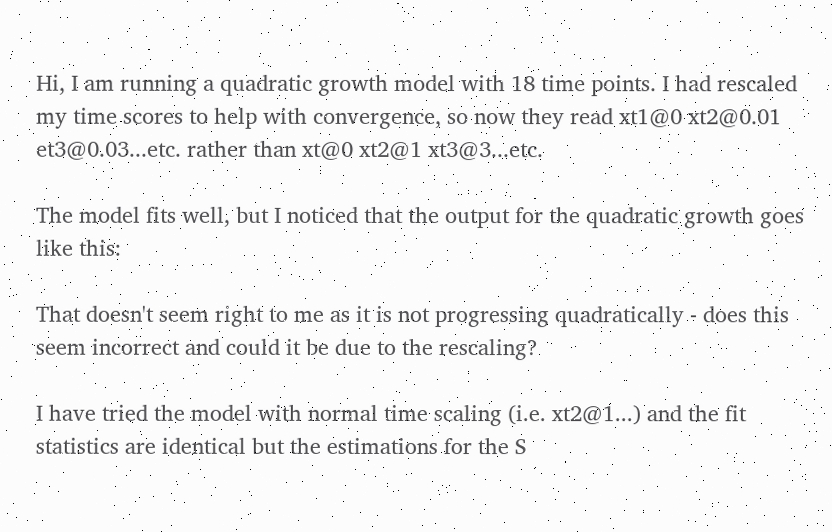Hi, I am running a quadratic growth model with 18 time points. I had rescaled my time scores to help with convergence, so now they read xt1@0 xt2@0.01 et3@0.03...etc. rather than xt@0 xt2@1 xt3@3...etc.

The model fits well, but I noticed that the output for the quadratic growth goes like this:

That doesn't seem right to me as it is not progressing quadratically - does this seem incorrect and could it be due to the rescaling?

I have tried the model with normal time scaling (i.e. xt2@1...) and the fit statistics are identical but the estimations for the S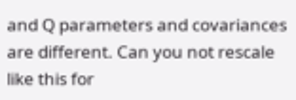and Q parameters and covariances are different. Can you not rescale like this for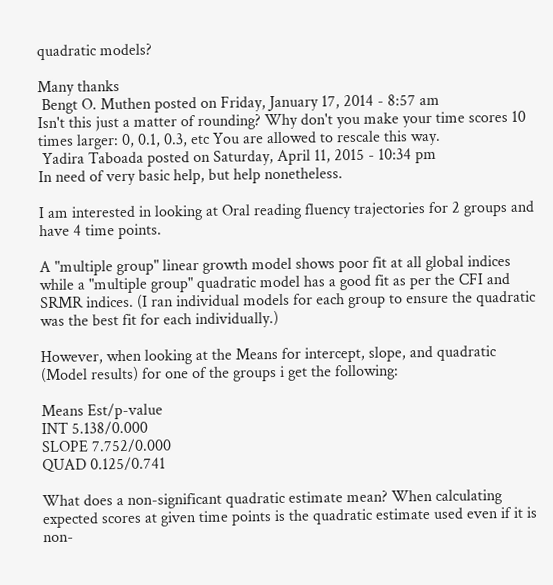quadratic models?

Many thanks
 Bengt O. Muthen posted on Friday, January 17, 2014 - 8:57 am
Isn't this just a matter of rounding? Why don't you make your time scores 10 times larger: 0, 0.1, 0.3, etc You are allowed to rescale this way.
 Yadira Taboada posted on Saturday, April 11, 2015 - 10:34 pm
In need of very basic help, but help nonetheless.

I am interested in looking at Oral reading fluency trajectories for 2 groups and have 4 time points.

A "multiple group" linear growth model shows poor fit at all global indices while a "multiple group" quadratic model has a good fit as per the CFI and SRMR indices. (I ran individual models for each group to ensure the quadratic was the best fit for each individually.)

However, when looking at the Means for intercept, slope, and quadratic (Model results) for one of the groups i get the following:

Means Est/p-value
INT 5.138/0.000
SLOPE 7.752/0.000
QUAD 0.125/0.741

What does a non-significant quadratic estimate mean? When calculating expected scores at given time points is the quadratic estimate used even if it is non-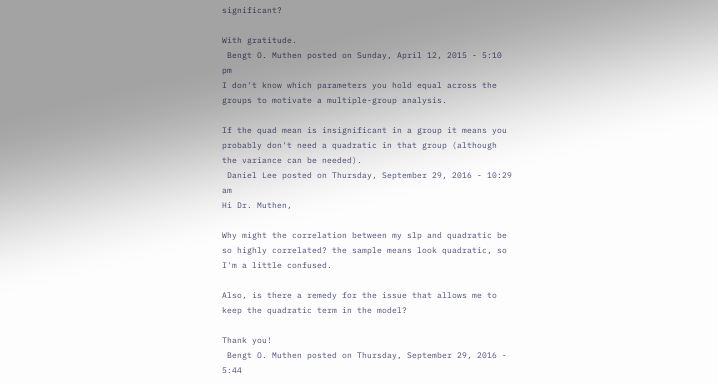significant?

With gratitude.
 Bengt O. Muthen posted on Sunday, April 12, 2015 - 5:10 pm
I don't know which parameters you hold equal across the groups to motivate a multiple-group analysis.

If the quad mean is insignificant in a group it means you probably don't need a quadratic in that group (although the variance can be needed).
 Daniel Lee posted on Thursday, September 29, 2016 - 10:29 am
Hi Dr. Muthen,

Why might the correlation between my slp and quadratic be so highly correlated? the sample means look quadratic, so I'm a little confused.

Also, is there a remedy for the issue that allows me to keep the quadratic term in the model?

Thank you!
 Bengt O. Muthen posted on Thursday, September 29, 2016 - 5:44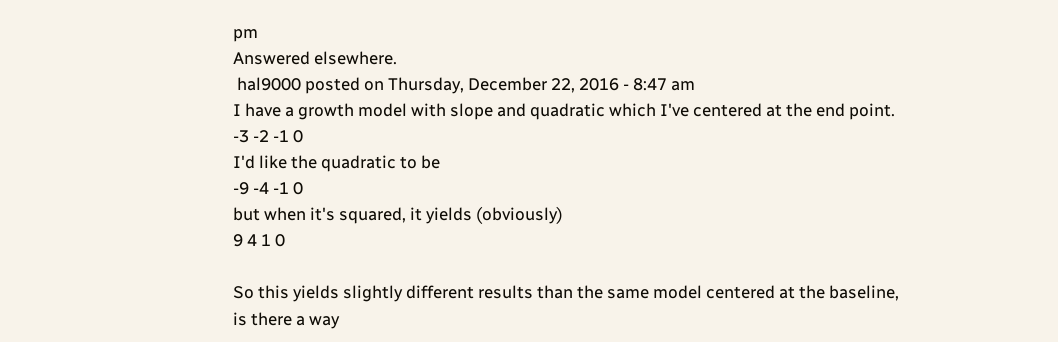pm
Answered elsewhere.
 hal9000 posted on Thursday, December 22, 2016 - 8:47 am
I have a growth model with slope and quadratic which I've centered at the end point.
-3 -2 -1 0
I'd like the quadratic to be
-9 -4 -1 0
but when it's squared, it yields (obviously)
9 4 1 0

So this yields slightly different results than the same model centered at the baseline, is there a way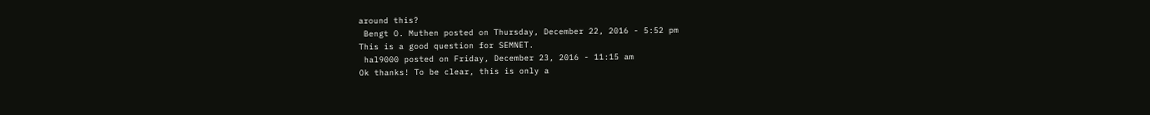around this?
 Bengt O. Muthen posted on Thursday, December 22, 2016 - 5:52 pm
This is a good question for SEMNET.
 hal9000 posted on Friday, December 23, 2016 - 11:15 am
Ok thanks! To be clear, this is only a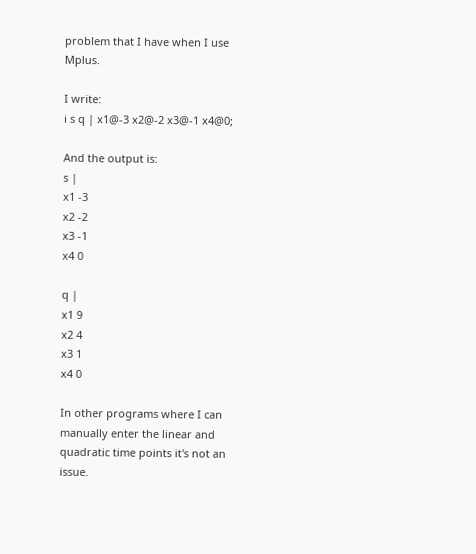problem that I have when I use Mplus.

I write:
i s q | x1@-3 x2@-2 x3@-1 x4@0;

And the output is:
s |
x1 -3
x2 -2
x3 -1
x4 0

q |
x1 9
x2 4
x3 1
x4 0

In other programs where I can manually enter the linear and quadratic time points it's not an issue.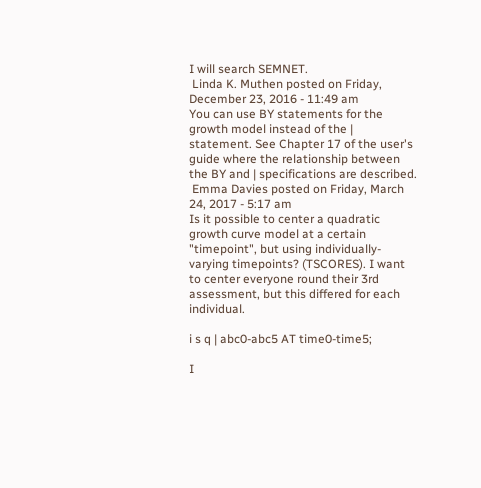I will search SEMNET.
 Linda K. Muthen posted on Friday, December 23, 2016 - 11:49 am
You can use BY statements for the growth model instead of the | statement. See Chapter 17 of the user's guide where the relationship between the BY and | specifications are described.
 Emma Davies posted on Friday, March 24, 2017 - 5:17 am
Is it possible to center a quadratic growth curve model at a certain "timepoint", but using individually-varying timepoints? (TSCORES). I want to center everyone round their 3rd assessment, but this differed for each individual.

i s q | abc0-abc5 AT time0-time5;

I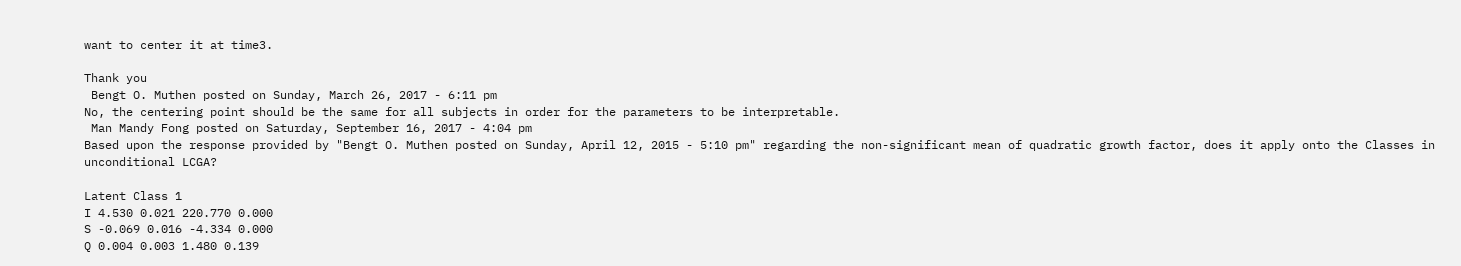want to center it at time3.

Thank you
 Bengt O. Muthen posted on Sunday, March 26, 2017 - 6:11 pm
No, the centering point should be the same for all subjects in order for the parameters to be interpretable.
 Man Mandy Fong posted on Saturday, September 16, 2017 - 4:04 pm
Based upon the response provided by "Bengt O. Muthen posted on Sunday, April 12, 2015 - 5:10 pm" regarding the non-significant mean of quadratic growth factor, does it apply onto the Classes in unconditional LCGA?

Latent Class 1
I 4.530 0.021 220.770 0.000
S -0.069 0.016 -4.334 0.000
Q 0.004 0.003 1.480 0.139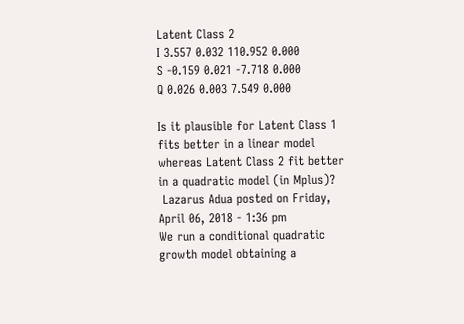Latent Class 2
I 3.557 0.032 110.952 0.000
S -0.159 0.021 -7.718 0.000
Q 0.026 0.003 7.549 0.000

Is it plausible for Latent Class 1 fits better in a linear model whereas Latent Class 2 fit better in a quadratic model (in Mplus)?
 Lazarus Adua posted on Friday, April 06, 2018 - 1:36 pm
We run a conditional quadratic growth model obtaining a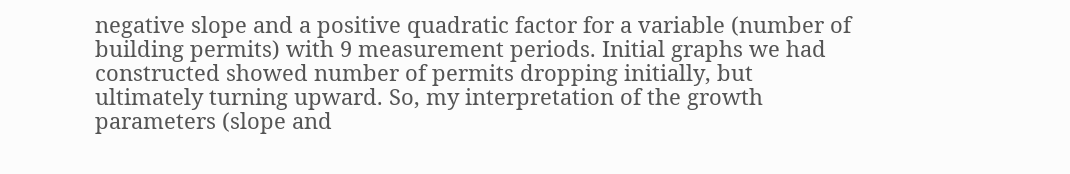negative slope and a positive quadratic factor for a variable (number of building permits) with 9 measurement periods. Initial graphs we had constructed showed number of permits dropping initially, but ultimately turning upward. So, my interpretation of the growth parameters (slope and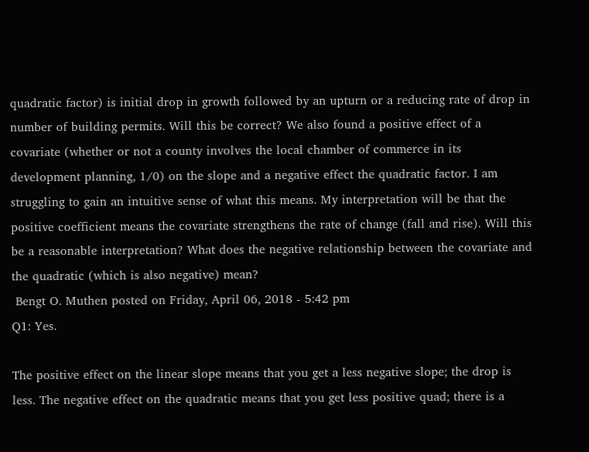quadratic factor) is initial drop in growth followed by an upturn or a reducing rate of drop in number of building permits. Will this be correct? We also found a positive effect of a covariate (whether or not a county involves the local chamber of commerce in its development planning, 1/0) on the slope and a negative effect the quadratic factor. I am struggling to gain an intuitive sense of what this means. My interpretation will be that the positive coefficient means the covariate strengthens the rate of change (fall and rise). Will this be a reasonable interpretation? What does the negative relationship between the covariate and the quadratic (which is also negative) mean?
 Bengt O. Muthen posted on Friday, April 06, 2018 - 5:42 pm
Q1: Yes.

The positive effect on the linear slope means that you get a less negative slope; the drop is less. The negative effect on the quadratic means that you get less positive quad; there is a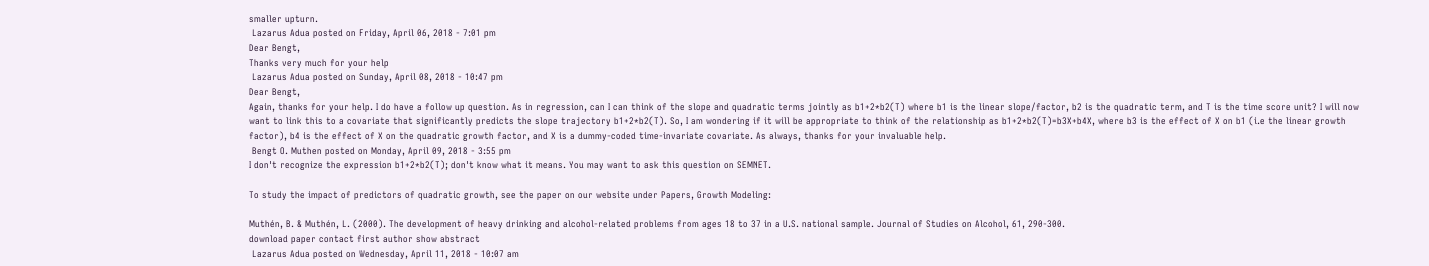smaller upturn.
 Lazarus Adua posted on Friday, April 06, 2018 - 7:01 pm
Dear Bengt,
Thanks very much for your help
 Lazarus Adua posted on Sunday, April 08, 2018 - 10:47 pm
Dear Bengt,
Again, thanks for your help. I do have a follow up question. As in regression, can I can think of the slope and quadratic terms jointly as b1+2*b2(T) where b1 is the linear slope/factor, b2 is the quadratic term, and T is the time score unit? I will now want to link this to a covariate that significantly predicts the slope trajectory b1+2*b2(T). So, I am wondering if it will be appropriate to think of the relationship as b1+2*b2(T)=b3X+b4X, where b3 is the effect of X on b1 (i.e the linear growth factor), b4 is the effect of X on the quadratic growth factor, and X is a dummy-coded time-invariate covariate. As always, thanks for your invaluable help.
 Bengt O. Muthen posted on Monday, April 09, 2018 - 3:55 pm
I don't recognize the expression b1+2*b2(T); don't know what it means. You may want to ask this question on SEMNET.

To study the impact of predictors of quadratic growth, see the paper on our website under Papers, Growth Modeling:

Muthén, B. & Muthén, L. (2000). The development of heavy drinking and alcohol-related problems from ages 18 to 37 in a U.S. national sample. Journal of Studies on Alcohol, 61, 290-300.
download paper contact first author show abstract
 Lazarus Adua posted on Wednesday, April 11, 2018 - 10:07 am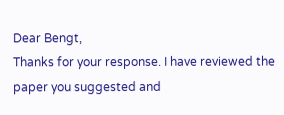Dear Bengt,
Thanks for your response. I have reviewed the paper you suggested and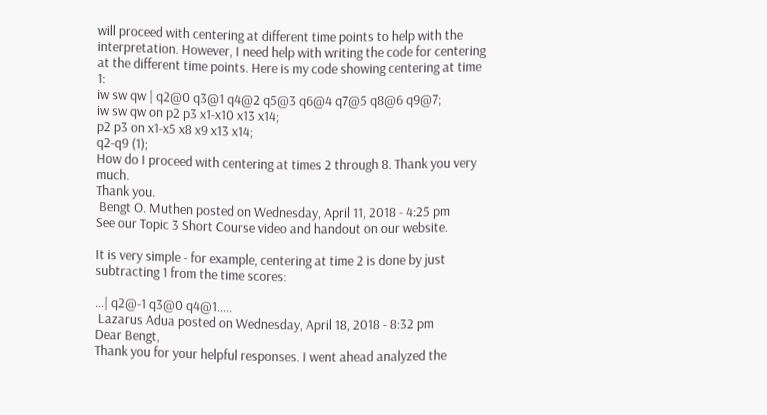will proceed with centering at different time points to help with the interpretation. However, I need help with writing the code for centering at the different time points. Here is my code showing centering at time 1:
iw sw qw | q2@0 q3@1 q4@2 q5@3 q6@4 q7@5 q8@6 q9@7;
iw sw qw on p2 p3 x1-x10 x13 x14;
p2 p3 on x1-x5 x8 x9 x13 x14;
q2-q9 (1);
How do I proceed with centering at times 2 through 8. Thank you very much.
Thank you.
 Bengt O. Muthen posted on Wednesday, April 11, 2018 - 4:25 pm
See our Topic 3 Short Course video and handout on our website.

It is very simple - for example, centering at time 2 is done by just subtracting 1 from the time scores:

...| q2@-1 q3@0 q4@1.....
 Lazarus Adua posted on Wednesday, April 18, 2018 - 8:32 pm
Dear Bengt,
Thank you for your helpful responses. I went ahead analyzed the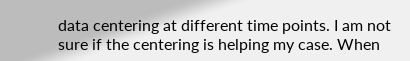data centering at different time points. I am not sure if the centering is helping my case. When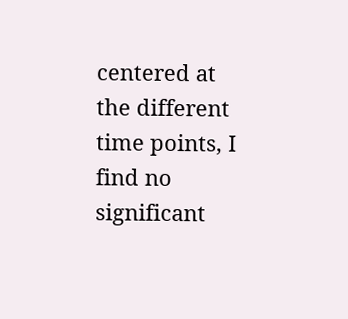centered at the different time points, I find no significant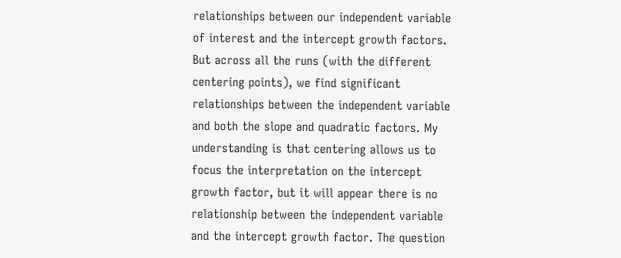relationships between our independent variable of interest and the intercept growth factors. But across all the runs (with the different centering points), we find significant relationships between the independent variable and both the slope and quadratic factors. My understanding is that centering allows us to focus the interpretation on the intercept growth factor, but it will appear there is no relationship between the independent variable and the intercept growth factor. The question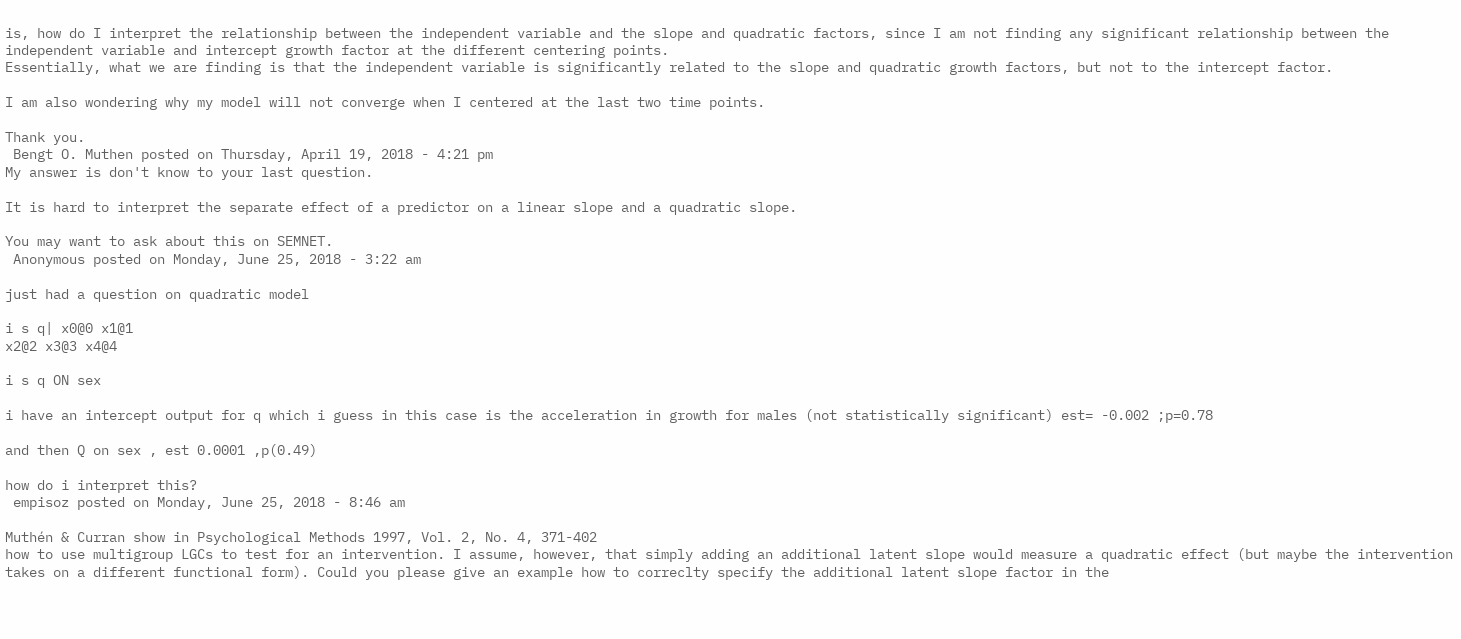is, how do I interpret the relationship between the independent variable and the slope and quadratic factors, since I am not finding any significant relationship between the independent variable and intercept growth factor at the different centering points.
Essentially, what we are finding is that the independent variable is significantly related to the slope and quadratic growth factors, but not to the intercept factor.

I am also wondering why my model will not converge when I centered at the last two time points.

Thank you.
 Bengt O. Muthen posted on Thursday, April 19, 2018 - 4:21 pm
My answer is don't know to your last question.

It is hard to interpret the separate effect of a predictor on a linear slope and a quadratic slope.

You may want to ask about this on SEMNET.
 Anonymous posted on Monday, June 25, 2018 - 3:22 am

just had a question on quadratic model

i s q| x0@0 x1@1
x2@2 x3@3 x4@4

i s q ON sex

i have an intercept output for q which i guess in this case is the acceleration in growth for males (not statistically significant) est= -0.002 ;p=0.78

and then Q on sex , est 0.0001 ,p(0.49)

how do i interpret this?
 empisoz posted on Monday, June 25, 2018 - 8:46 am

Muthén & Curran show in Psychological Methods 1997, Vol. 2, No. 4, 371-402
how to use multigroup LGCs to test for an intervention. I assume, however, that simply adding an additional latent slope would measure a quadratic effect (but maybe the intervention takes on a different functional form). Could you please give an example how to correclty specify the additional latent slope factor in the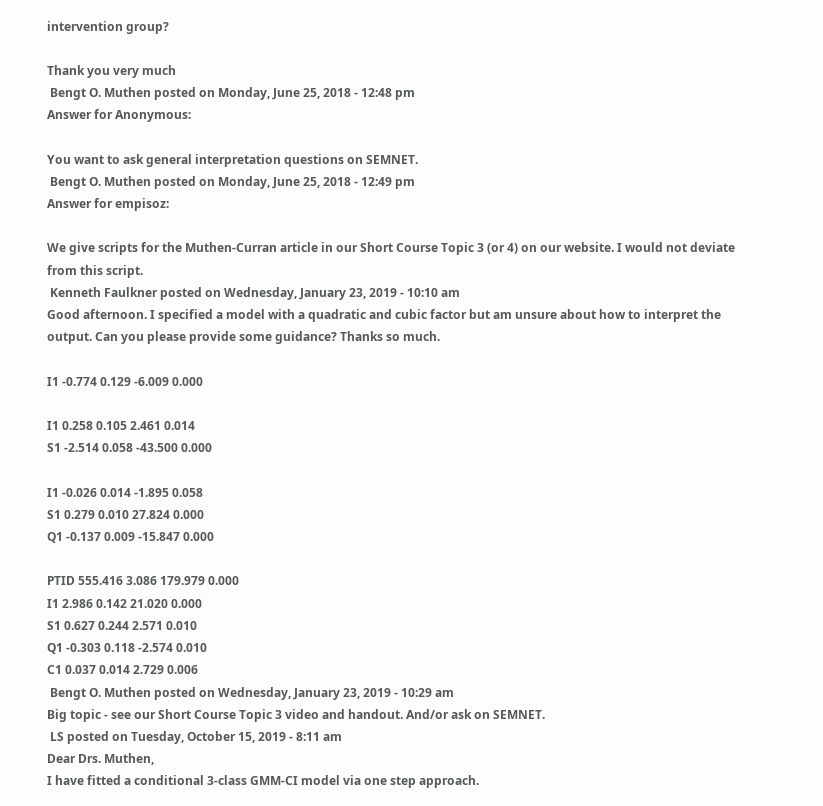intervention group?

Thank you very much
 Bengt O. Muthen posted on Monday, June 25, 2018 - 12:48 pm
Answer for Anonymous:

You want to ask general interpretation questions on SEMNET.
 Bengt O. Muthen posted on Monday, June 25, 2018 - 12:49 pm
Answer for empisoz:

We give scripts for the Muthen-Curran article in our Short Course Topic 3 (or 4) on our website. I would not deviate from this script.
 Kenneth Faulkner posted on Wednesday, January 23, 2019 - 10:10 am
Good afternoon. I specified a model with a quadratic and cubic factor but am unsure about how to interpret the output. Can you please provide some guidance? Thanks so much.

I1 -0.774 0.129 -6.009 0.000

I1 0.258 0.105 2.461 0.014
S1 -2.514 0.058 -43.500 0.000

I1 -0.026 0.014 -1.895 0.058
S1 0.279 0.010 27.824 0.000
Q1 -0.137 0.009 -15.847 0.000

PTID 555.416 3.086 179.979 0.000
I1 2.986 0.142 21.020 0.000
S1 0.627 0.244 2.571 0.010
Q1 -0.303 0.118 -2.574 0.010
C1 0.037 0.014 2.729 0.006
 Bengt O. Muthen posted on Wednesday, January 23, 2019 - 10:29 am
Big topic - see our Short Course Topic 3 video and handout. And/or ask on SEMNET.
 LS posted on Tuesday, October 15, 2019 - 8:11 am
Dear Drs. Muthen,
I have fitted a conditional 3-class GMM-CI model via one step approach.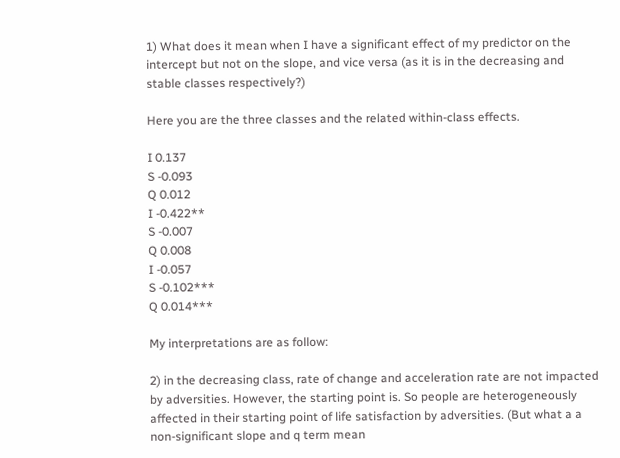1) What does it mean when I have a significant effect of my predictor on the intercept but not on the slope, and vice versa (as it is in the decreasing and stable classes respectively?)

Here you are the three classes and the related within-class effects.

I 0.137
S -0.093
Q 0.012
I -0.422**
S -0.007
Q 0.008
I -0.057
S -0.102***
Q 0.014***

My interpretations are as follow:

2) in the decreasing class, rate of change and acceleration rate are not impacted by adversities. However, the starting point is. So people are heterogeneously affected in their starting point of life satisfaction by adversities. (But what a a non-significant slope and q term mean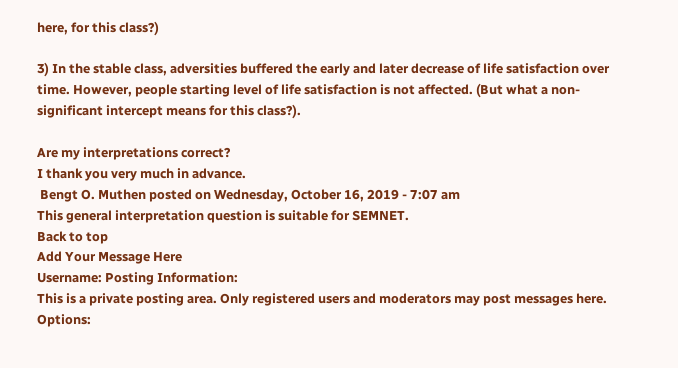here, for this class?)

3) In the stable class, adversities buffered the early and later decrease of life satisfaction over time. However, people starting level of life satisfaction is not affected. (But what a non-significant intercept means for this class?).

Are my interpretations correct?
I thank you very much in advance.
 Bengt O. Muthen posted on Wednesday, October 16, 2019 - 7:07 am
This general interpretation question is suitable for SEMNET.
Back to top
Add Your Message Here
Username: Posting Information:
This is a private posting area. Only registered users and moderators may post messages here.
Options: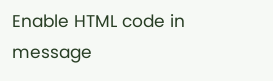Enable HTML code in message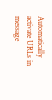Automatically activate URLs in message